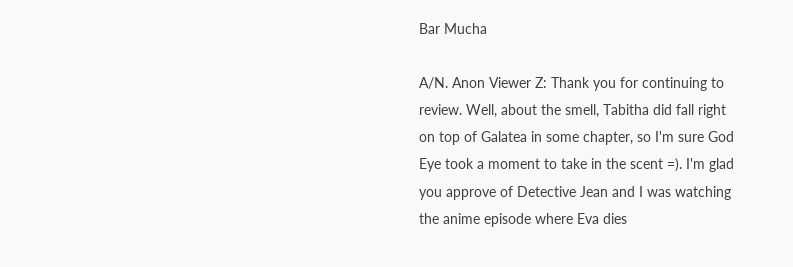Bar Mucha

A/N. Anon Viewer Z: Thank you for continuing to review. Well, about the smell, Tabitha did fall right on top of Galatea in some chapter, so I'm sure God Eye took a moment to take in the scent =). I'm glad you approve of Detective Jean and I was watching the anime episode where Eva dies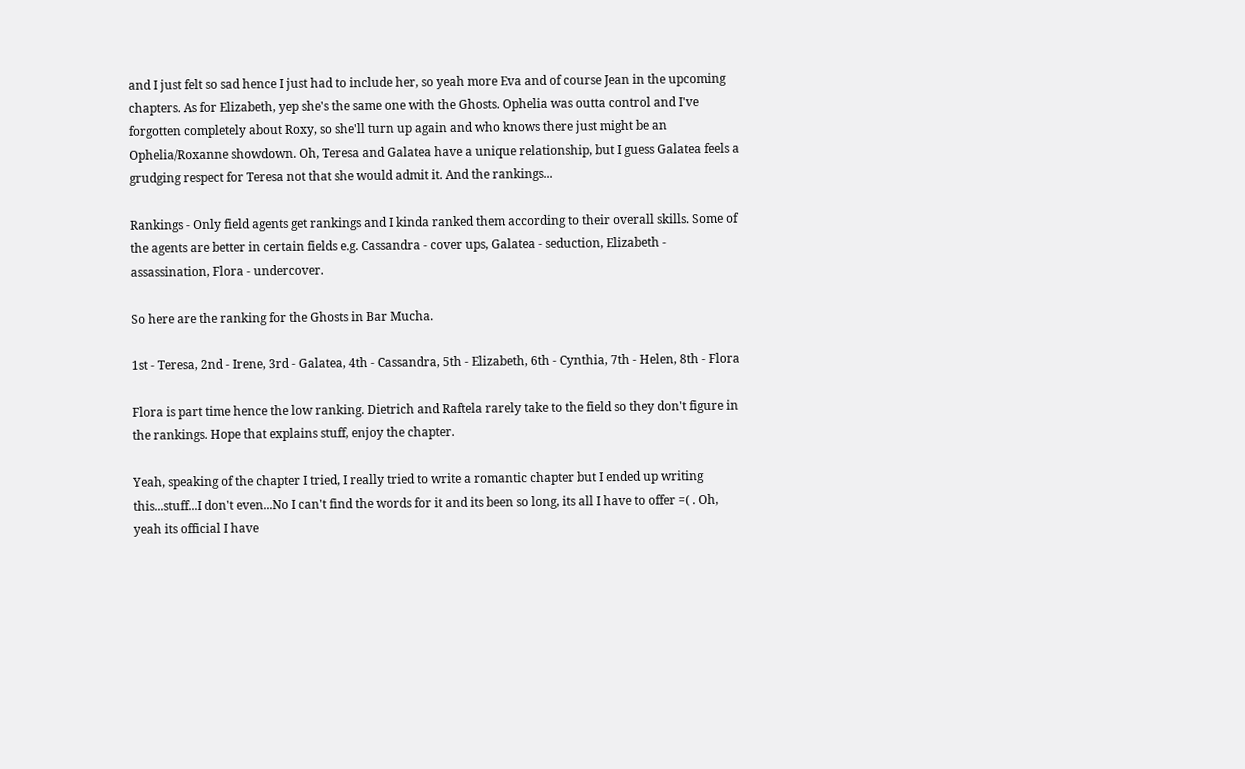and I just felt so sad hence I just had to include her, so yeah more Eva and of course Jean in the upcoming chapters. As for Elizabeth, yep she's the same one with the Ghosts. Ophelia was outta control and I've forgotten completely about Roxy, so she'll turn up again and who knows there just might be an Ophelia/Roxanne showdown. Oh, Teresa and Galatea have a unique relationship, but I guess Galatea feels a grudging respect for Teresa not that she would admit it. And the rankings...

Rankings - Only field agents get rankings and I kinda ranked them according to their overall skills. Some of the agents are better in certain fields e.g. Cassandra - cover ups, Galatea - seduction, Elizabeth - assassination, Flora - undercover.

So here are the ranking for the Ghosts in Bar Mucha.

1st - Teresa, 2nd - Irene, 3rd - Galatea, 4th - Cassandra, 5th - Elizabeth, 6th - Cynthia, 7th - Helen, 8th - Flora

Flora is part time hence the low ranking. Dietrich and Raftela rarely take to the field so they don't figure in the rankings. Hope that explains stuff, enjoy the chapter.

Yeah, speaking of the chapter I tried, I really tried to write a romantic chapter but I ended up writing this...stuff...I don't even...No I can't find the words for it and its been so long, its all I have to offer =( . Oh, yeah its official I have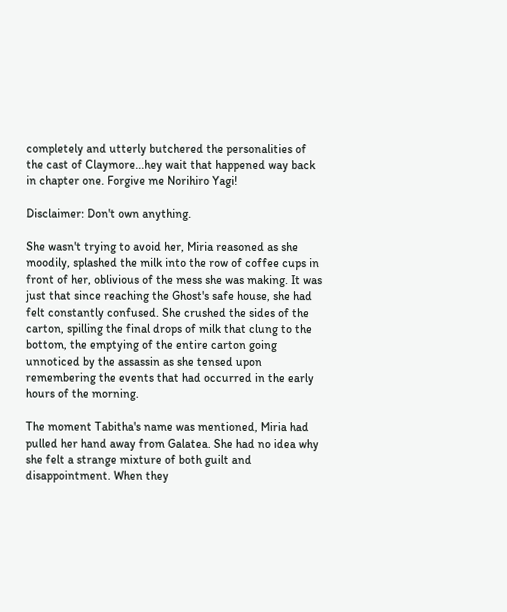completely and utterly butchered the personalities of the cast of Claymore...hey wait that happened way back in chapter one. Forgive me Norihiro Yagi!

Disclaimer: Don't own anything.

She wasn't trying to avoid her, Miria reasoned as she moodily, splashed the milk into the row of coffee cups in front of her, oblivious of the mess she was making. It was just that since reaching the Ghost's safe house, she had felt constantly confused. She crushed the sides of the carton, spilling the final drops of milk that clung to the bottom, the emptying of the entire carton going unnoticed by the assassin as she tensed upon remembering the events that had occurred in the early hours of the morning.

The moment Tabitha's name was mentioned, Miria had pulled her hand away from Galatea. She had no idea why she felt a strange mixture of both guilt and disappointment. When they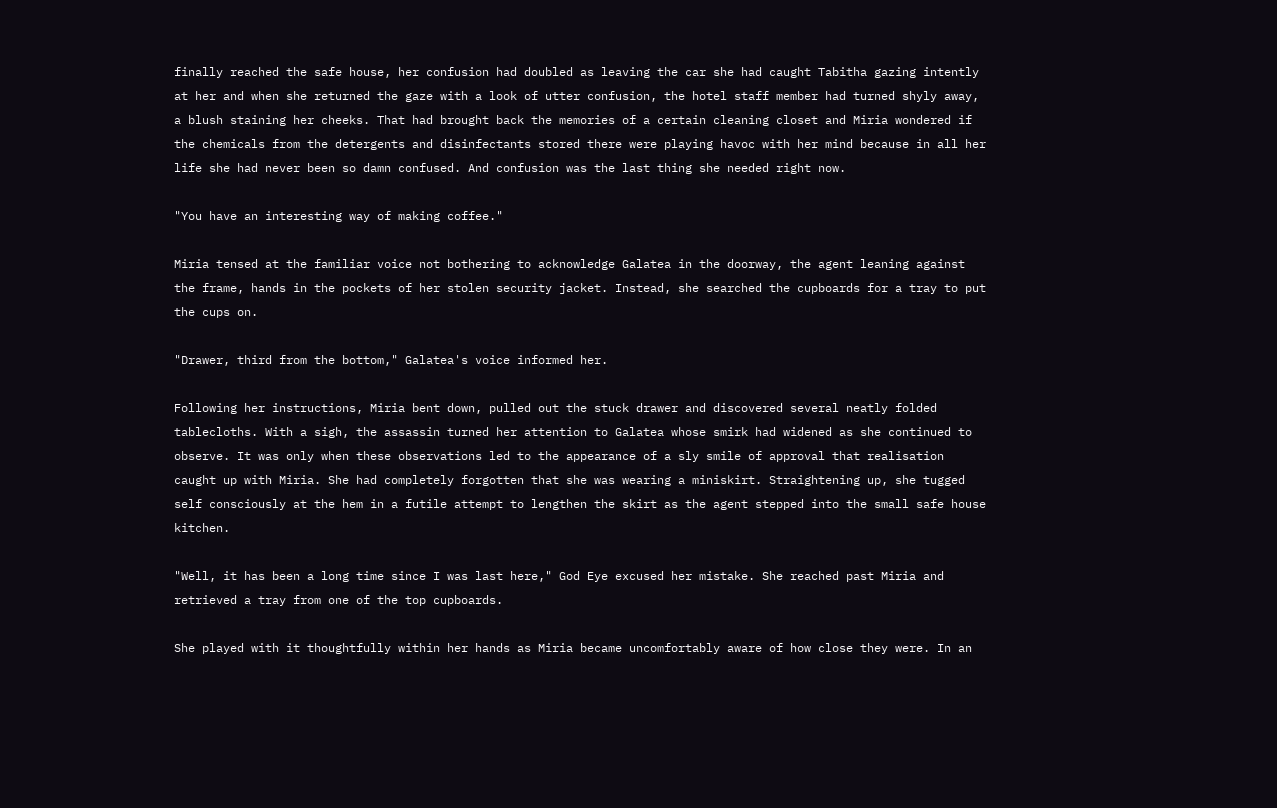finally reached the safe house, her confusion had doubled as leaving the car she had caught Tabitha gazing intently at her and when she returned the gaze with a look of utter confusion, the hotel staff member had turned shyly away, a blush staining her cheeks. That had brought back the memories of a certain cleaning closet and Miria wondered if the chemicals from the detergents and disinfectants stored there were playing havoc with her mind because in all her life she had never been so damn confused. And confusion was the last thing she needed right now.

"You have an interesting way of making coffee."

Miria tensed at the familiar voice not bothering to acknowledge Galatea in the doorway, the agent leaning against the frame, hands in the pockets of her stolen security jacket. Instead, she searched the cupboards for a tray to put the cups on.

"Drawer, third from the bottom," Galatea's voice informed her.

Following her instructions, Miria bent down, pulled out the stuck drawer and discovered several neatly folded tablecloths. With a sigh, the assassin turned her attention to Galatea whose smirk had widened as she continued to observe. It was only when these observations led to the appearance of a sly smile of approval that realisation caught up with Miria. She had completely forgotten that she was wearing a miniskirt. Straightening up, she tugged self consciously at the hem in a futile attempt to lengthen the skirt as the agent stepped into the small safe house kitchen.

"Well, it has been a long time since I was last here," God Eye excused her mistake. She reached past Miria and retrieved a tray from one of the top cupboards.

She played with it thoughtfully within her hands as Miria became uncomfortably aware of how close they were. In an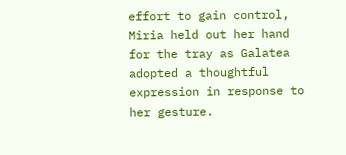effort to gain control, Miria held out her hand for the tray as Galatea adopted a thoughtful expression in response to her gesture.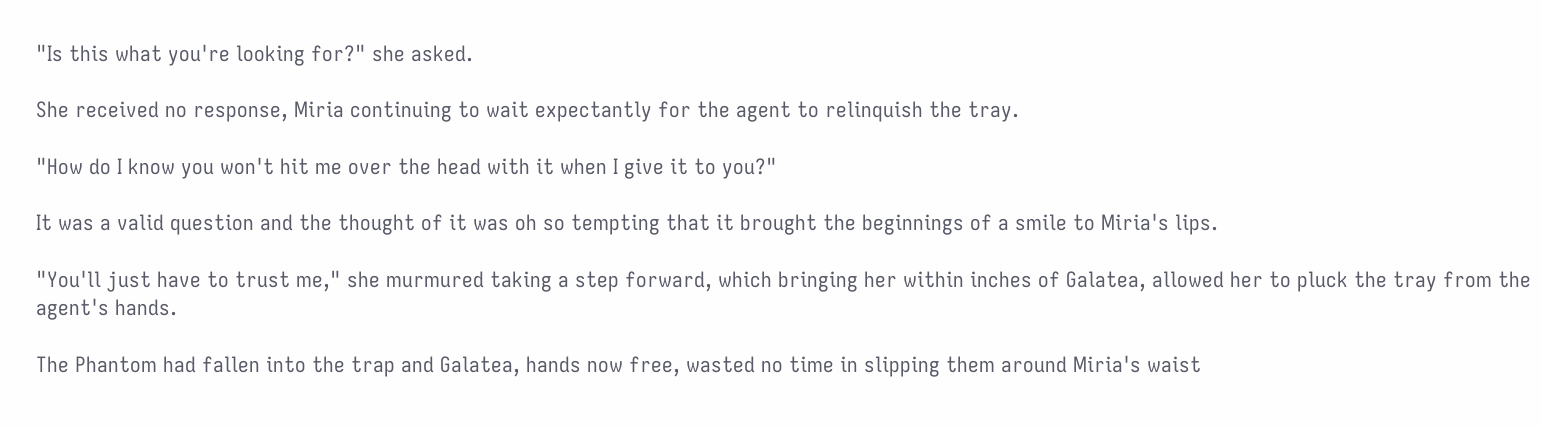"Is this what you're looking for?" she asked.

She received no response, Miria continuing to wait expectantly for the agent to relinquish the tray.

"How do I know you won't hit me over the head with it when I give it to you?"

It was a valid question and the thought of it was oh so tempting that it brought the beginnings of a smile to Miria's lips.

"You'll just have to trust me," she murmured taking a step forward, which bringing her within inches of Galatea, allowed her to pluck the tray from the agent's hands.

The Phantom had fallen into the trap and Galatea, hands now free, wasted no time in slipping them around Miria's waist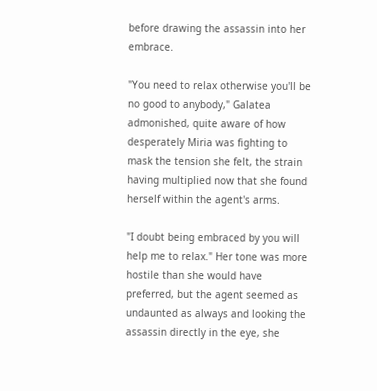before drawing the assassin into her embrace.

"You need to relax otherwise you'll be no good to anybody," Galatea admonished, quite aware of how desperately Miria was fighting to mask the tension she felt, the strain having multiplied now that she found herself within the agent's arms.

"I doubt being embraced by you will help me to relax." Her tone was more hostile than she would have preferred, but the agent seemed as undaunted as always and looking the assassin directly in the eye, she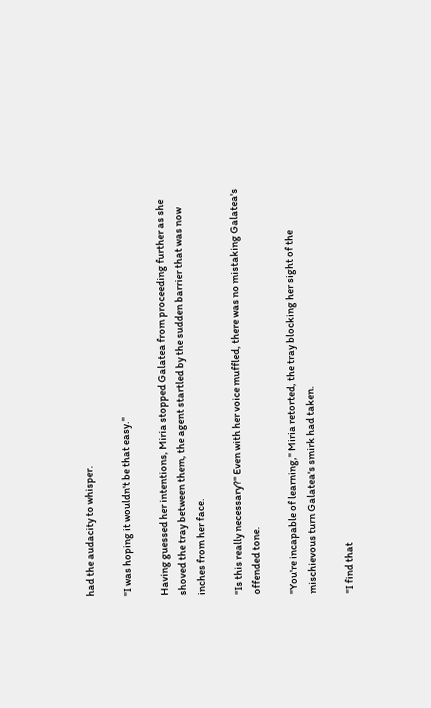had the audacity to whisper.

"I was hoping it wouldn't be that easy."

Having guessed her intentions, Miria stopped Galatea from proceeding further as she shoved the tray between them, the agent startled by the sudden barrier that was now inches from her face.

"Is this really necessary?" Even with her voice muffled, there was no mistaking Galatea's offended tone.

"You're incapable of learning," Miria retorted, the tray blocking her sight of the mischievous turn Galatea's smirk had taken.

"I find that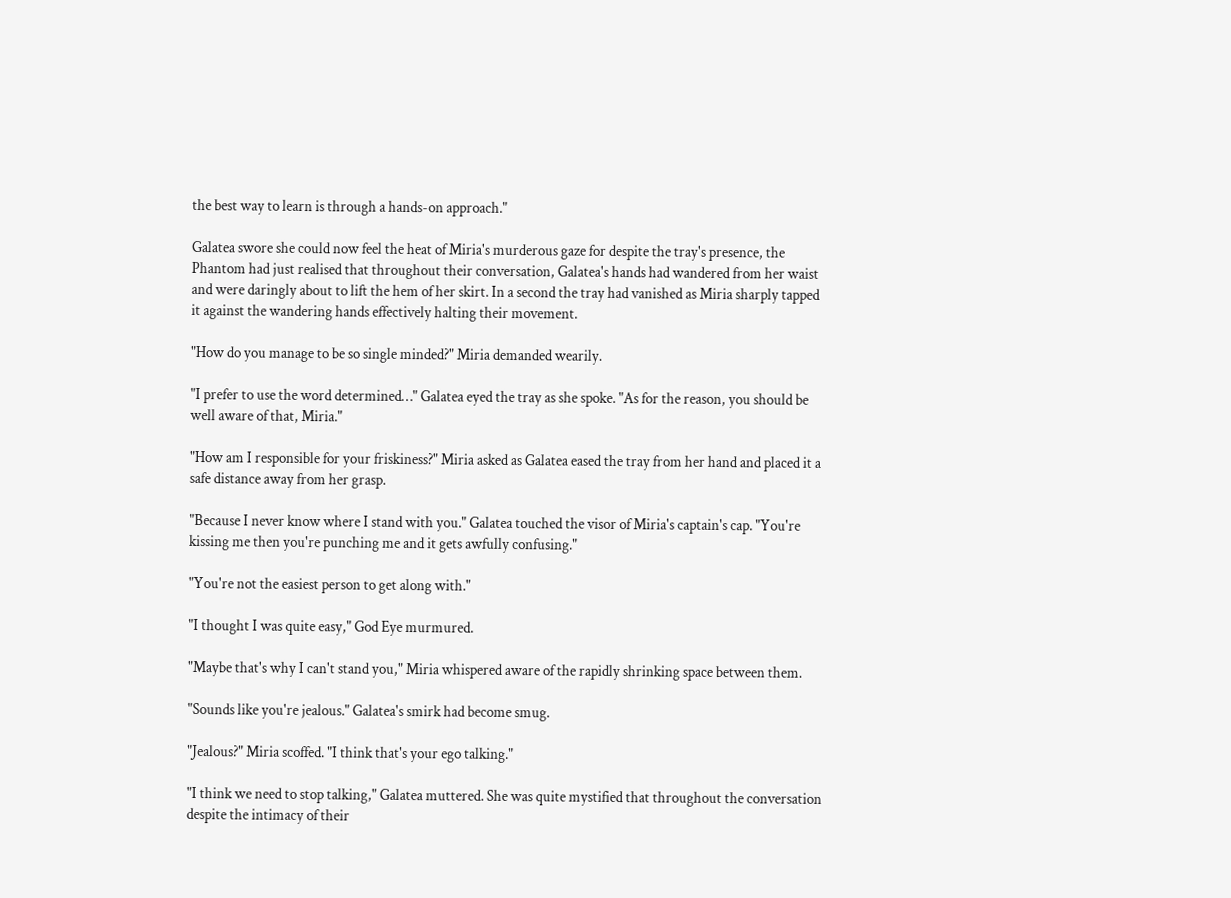the best way to learn is through a hands-on approach."

Galatea swore she could now feel the heat of Miria's murderous gaze for despite the tray's presence, the Phantom had just realised that throughout their conversation, Galatea's hands had wandered from her waist and were daringly about to lift the hem of her skirt. In a second the tray had vanished as Miria sharply tapped it against the wandering hands effectively halting their movement.

"How do you manage to be so single minded?" Miria demanded wearily.

"I prefer to use the word determined…" Galatea eyed the tray as she spoke. "As for the reason, you should be well aware of that, Miria."

"How am I responsible for your friskiness?" Miria asked as Galatea eased the tray from her hand and placed it a safe distance away from her grasp.

"Because I never know where I stand with you." Galatea touched the visor of Miria's captain's cap. "You're kissing me then you're punching me and it gets awfully confusing."

"You're not the easiest person to get along with."

"I thought I was quite easy," God Eye murmured.

"Maybe that's why I can't stand you," Miria whispered aware of the rapidly shrinking space between them.

"Sounds like you're jealous." Galatea's smirk had become smug.

"Jealous?" Miria scoffed. "I think that's your ego talking."

"I think we need to stop talking," Galatea muttered. She was quite mystified that throughout the conversation despite the intimacy of their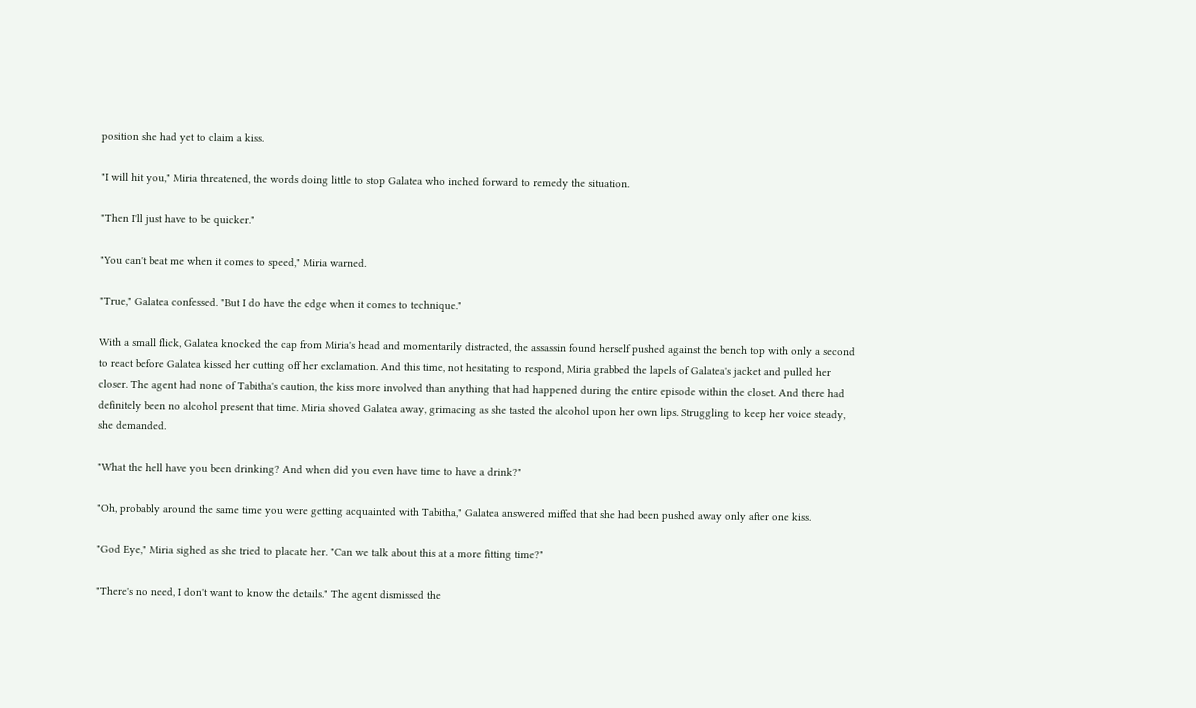position she had yet to claim a kiss.

"I will hit you," Miria threatened, the words doing little to stop Galatea who inched forward to remedy the situation.

"Then I'll just have to be quicker."

"You can't beat me when it comes to speed," Miria warned.

"True," Galatea confessed. "But I do have the edge when it comes to technique."

With a small flick, Galatea knocked the cap from Miria's head and momentarily distracted, the assassin found herself pushed against the bench top with only a second to react before Galatea kissed her cutting off her exclamation. And this time, not hesitating to respond, Miria grabbed the lapels of Galatea's jacket and pulled her closer. The agent had none of Tabitha's caution, the kiss more involved than anything that had happened during the entire episode within the closet. And there had definitely been no alcohol present that time. Miria shoved Galatea away, grimacing as she tasted the alcohol upon her own lips. Struggling to keep her voice steady, she demanded.

"What the hell have you been drinking? And when did you even have time to have a drink?"

"Oh, probably around the same time you were getting acquainted with Tabitha," Galatea answered miffed that she had been pushed away only after one kiss.

"God Eye," Miria sighed as she tried to placate her. "Can we talk about this at a more fitting time?"

"There's no need, I don't want to know the details." The agent dismissed the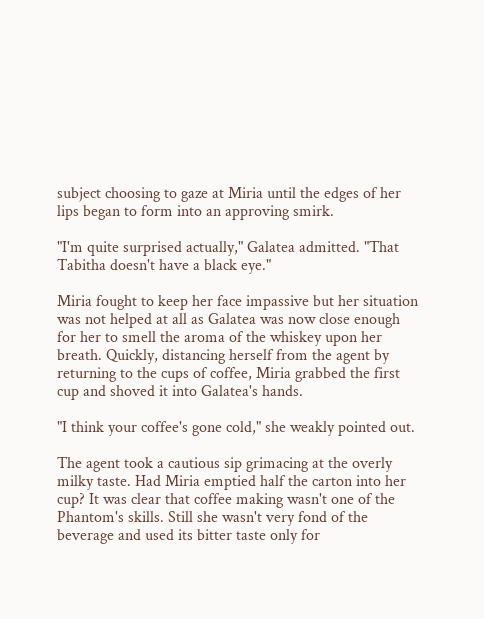subject choosing to gaze at Miria until the edges of her lips began to form into an approving smirk.

"I'm quite surprised actually," Galatea admitted. "That Tabitha doesn't have a black eye."

Miria fought to keep her face impassive but her situation was not helped at all as Galatea was now close enough for her to smell the aroma of the whiskey upon her breath. Quickly, distancing herself from the agent by returning to the cups of coffee, Miria grabbed the first cup and shoved it into Galatea's hands.

"I think your coffee's gone cold," she weakly pointed out.

The agent took a cautious sip grimacing at the overly milky taste. Had Miria emptied half the carton into her cup? It was clear that coffee making wasn't one of the Phantom's skills. Still she wasn't very fond of the beverage and used its bitter taste only for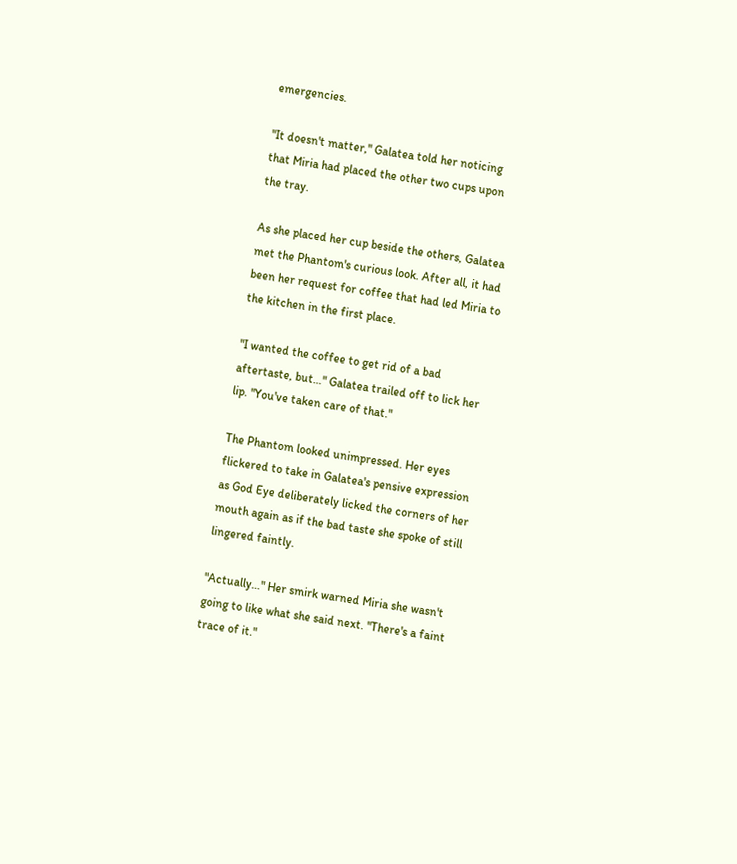emergencies.

"It doesn't matter," Galatea told her noticing that Miria had placed the other two cups upon the tray.

As she placed her cup beside the others, Galatea met the Phantom's curious look. After all, it had been her request for coffee that had led Miria to the kitchen in the first place.

"I wanted the coffee to get rid of a bad aftertaste, but…" Galatea trailed off to lick her lip. "You've taken care of that."

The Phantom looked unimpressed. Her eyes flickered to take in Galatea's pensive expression as God Eye deliberately licked the corners of her mouth again as if the bad taste she spoke of still lingered faintly.

"Actually…" Her smirk warned Miria she wasn't going to like what she said next. "There's a faint trace of it."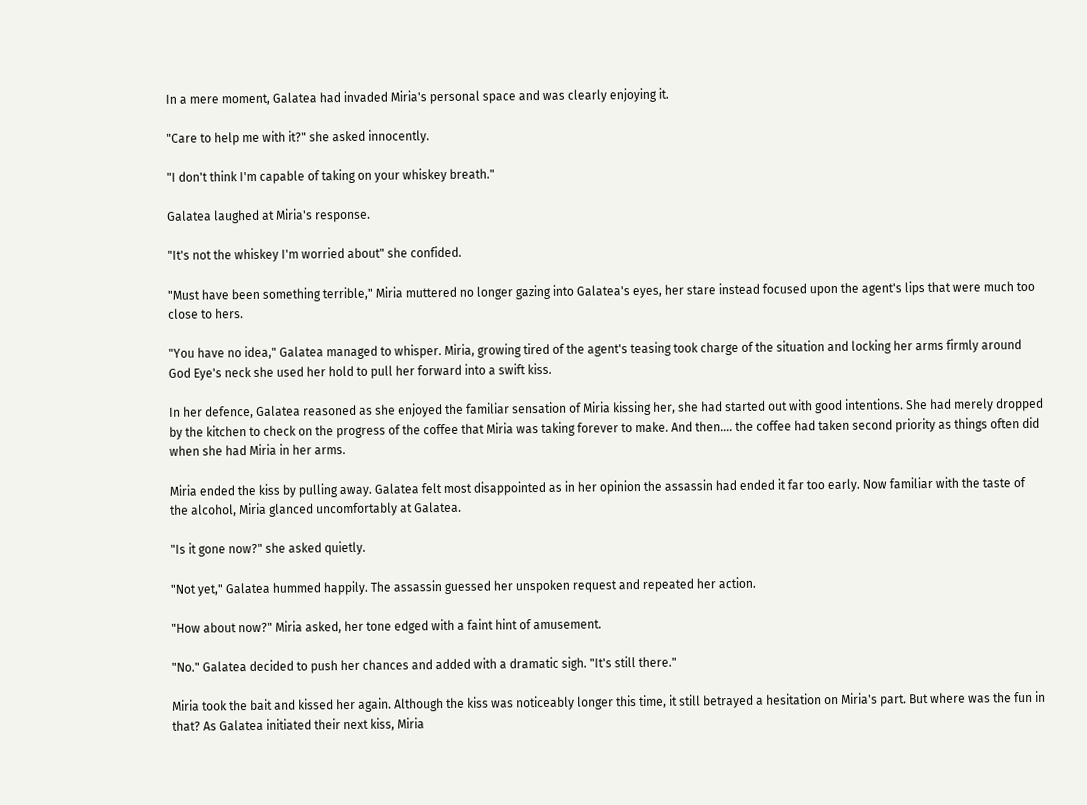In a mere moment, Galatea had invaded Miria's personal space and was clearly enjoying it.

"Care to help me with it?" she asked innocently.

"I don't think I'm capable of taking on your whiskey breath."

Galatea laughed at Miria's response.

"It's not the whiskey I'm worried about" she confided.

"Must have been something terrible," Miria muttered no longer gazing into Galatea's eyes, her stare instead focused upon the agent's lips that were much too close to hers.

"You have no idea," Galatea managed to whisper. Miria, growing tired of the agent's teasing took charge of the situation and locking her arms firmly around God Eye's neck she used her hold to pull her forward into a swift kiss.

In her defence, Galatea reasoned as she enjoyed the familiar sensation of Miria kissing her, she had started out with good intentions. She had merely dropped by the kitchen to check on the progress of the coffee that Miria was taking forever to make. And then…. the coffee had taken second priority as things often did when she had Miria in her arms.

Miria ended the kiss by pulling away. Galatea felt most disappointed as in her opinion the assassin had ended it far too early. Now familiar with the taste of the alcohol, Miria glanced uncomfortably at Galatea.

"Is it gone now?" she asked quietly.

"Not yet," Galatea hummed happily. The assassin guessed her unspoken request and repeated her action.

"How about now?" Miria asked, her tone edged with a faint hint of amusement.

"No." Galatea decided to push her chances and added with a dramatic sigh. "It's still there."

Miria took the bait and kissed her again. Although the kiss was noticeably longer this time, it still betrayed a hesitation on Miria's part. But where was the fun in that? As Galatea initiated their next kiss, Miria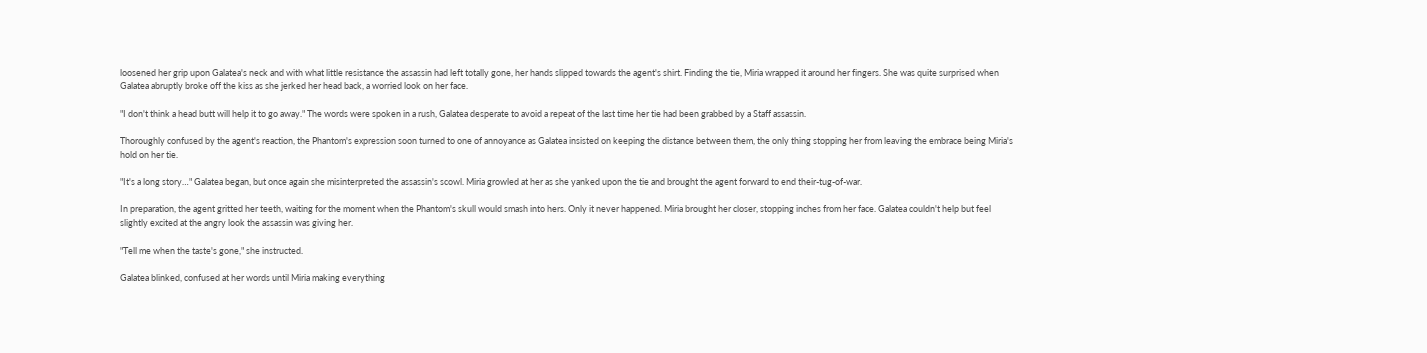loosened her grip upon Galatea's neck and with what little resistance the assassin had left totally gone, her hands slipped towards the agent's shirt. Finding the tie, Miria wrapped it around her fingers. She was quite surprised when Galatea abruptly broke off the kiss as she jerked her head back, a worried look on her face.

"I don't think a head butt will help it to go away." The words were spoken in a rush, Galatea desperate to avoid a repeat of the last time her tie had been grabbed by a Staff assassin.

Thoroughly confused by the agent's reaction, the Phantom's expression soon turned to one of annoyance as Galatea insisted on keeping the distance between them, the only thing stopping her from leaving the embrace being Miria's hold on her tie.

"It's a long story…" Galatea began, but once again she misinterpreted the assassin's scowl. Miria growled at her as she yanked upon the tie and brought the agent forward to end their-tug-of-war.

In preparation, the agent gritted her teeth, waiting for the moment when the Phantom's skull would smash into hers. Only it never happened. Miria brought her closer, stopping inches from her face. Galatea couldn't help but feel slightly excited at the angry look the assassin was giving her.

"Tell me when the taste's gone," she instructed.

Galatea blinked, confused at her words until Miria making everything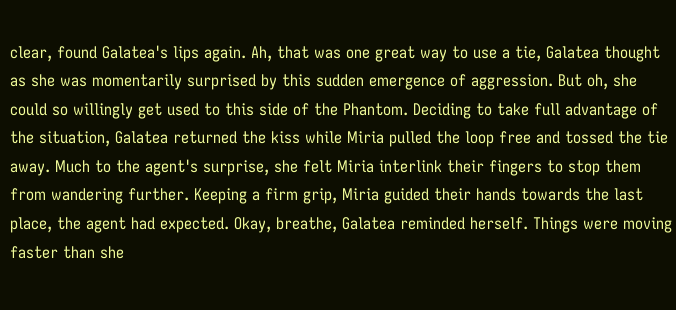clear, found Galatea's lips again. Ah, that was one great way to use a tie, Galatea thought as she was momentarily surprised by this sudden emergence of aggression. But oh, she could so willingly get used to this side of the Phantom. Deciding to take full advantage of the situation, Galatea returned the kiss while Miria pulled the loop free and tossed the tie away. Much to the agent's surprise, she felt Miria interlink their fingers to stop them from wandering further. Keeping a firm grip, Miria guided their hands towards the last place, the agent had expected. Okay, breathe, Galatea reminded herself. Things were moving faster than she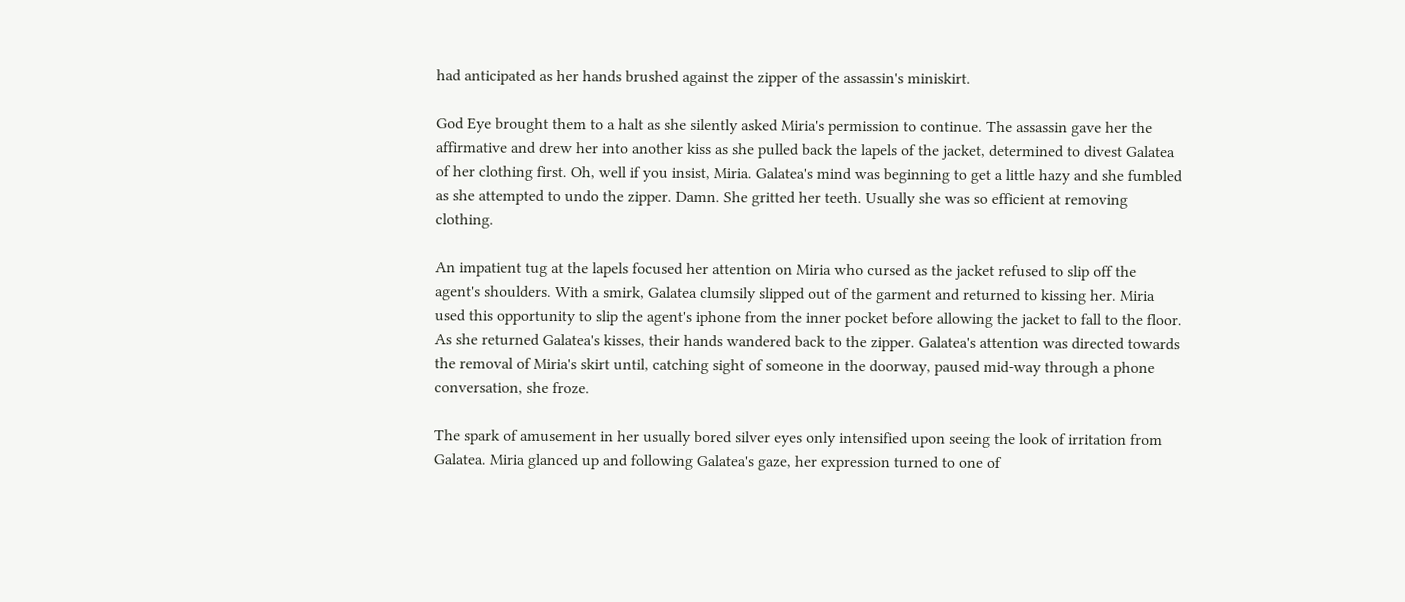had anticipated as her hands brushed against the zipper of the assassin's miniskirt.

God Eye brought them to a halt as she silently asked Miria's permission to continue. The assassin gave her the affirmative and drew her into another kiss as she pulled back the lapels of the jacket, determined to divest Galatea of her clothing first. Oh, well if you insist, Miria. Galatea's mind was beginning to get a little hazy and she fumbled as she attempted to undo the zipper. Damn. She gritted her teeth. Usually she was so efficient at removing clothing.

An impatient tug at the lapels focused her attention on Miria who cursed as the jacket refused to slip off the agent's shoulders. With a smirk, Galatea clumsily slipped out of the garment and returned to kissing her. Miria used this opportunity to slip the agent's iphone from the inner pocket before allowing the jacket to fall to the floor. As she returned Galatea's kisses, their hands wandered back to the zipper. Galatea's attention was directed towards the removal of Miria's skirt until, catching sight of someone in the doorway, paused mid-way through a phone conversation, she froze.

The spark of amusement in her usually bored silver eyes only intensified upon seeing the look of irritation from Galatea. Miria glanced up and following Galatea's gaze, her expression turned to one of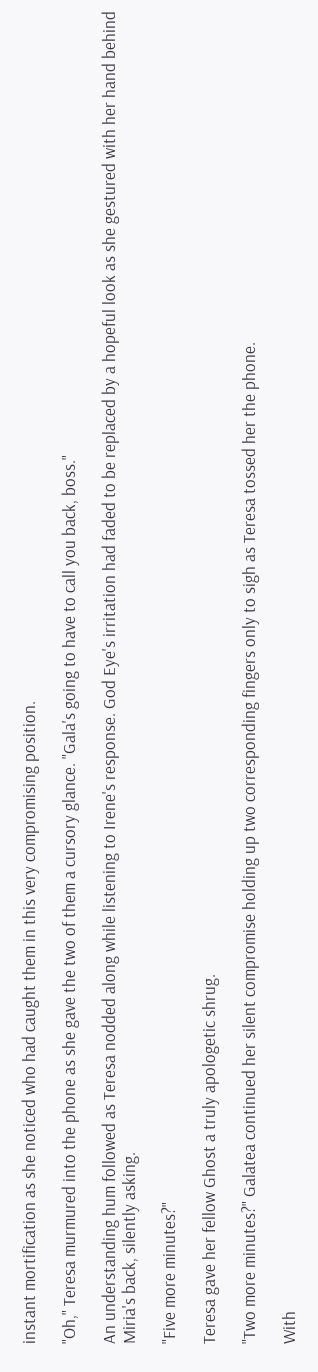instant mortification as she noticed who had caught them in this very compromising position.

"Oh," Teresa murmured into the phone as she gave the two of them a cursory glance. "Gala's going to have to call you back, boss."

An understanding hum followed as Teresa nodded along while listening to Irene's response. God Eye's irritation had faded to be replaced by a hopeful look as she gestured with her hand behind Miria's back, silently asking.

"Five more minutes?"

Teresa gave her fellow Ghost a truly apologetic shrug.

"Two more minutes?" Galatea continued her silent compromise holding up two corresponding fingers only to sigh as Teresa tossed her the phone.

With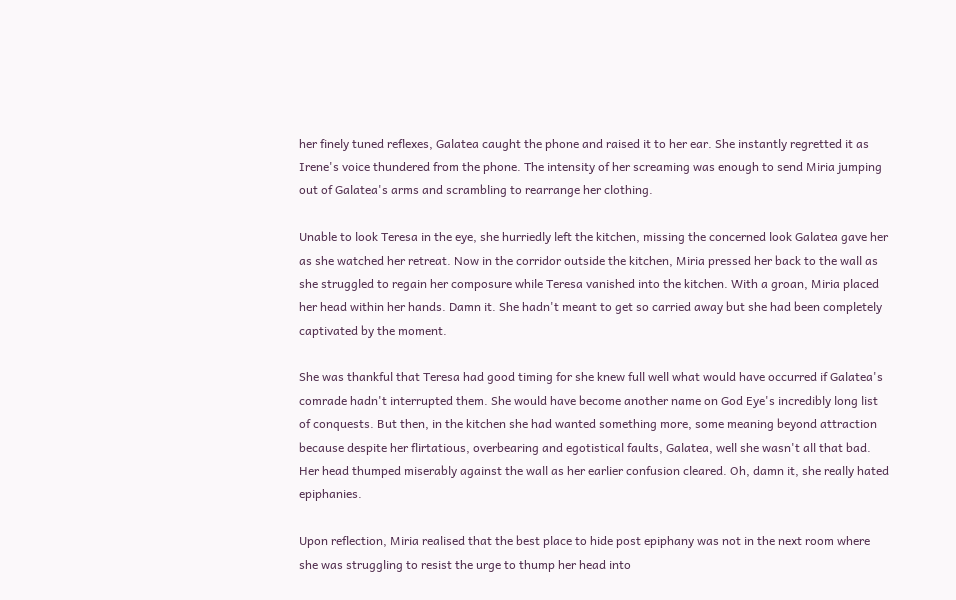her finely tuned reflexes, Galatea caught the phone and raised it to her ear. She instantly regretted it as Irene's voice thundered from the phone. The intensity of her screaming was enough to send Miria jumping out of Galatea's arms and scrambling to rearrange her clothing.

Unable to look Teresa in the eye, she hurriedly left the kitchen, missing the concerned look Galatea gave her as she watched her retreat. Now in the corridor outside the kitchen, Miria pressed her back to the wall as she struggled to regain her composure while Teresa vanished into the kitchen. With a groan, Miria placed her head within her hands. Damn it. She hadn't meant to get so carried away but she had been completely captivated by the moment.

She was thankful that Teresa had good timing for she knew full well what would have occurred if Galatea's comrade hadn't interrupted them. She would have become another name on God Eye's incredibly long list of conquests. But then, in the kitchen she had wanted something more, some meaning beyond attraction because despite her flirtatious, overbearing and egotistical faults, Galatea, well she wasn't all that bad. Her head thumped miserably against the wall as her earlier confusion cleared. Oh, damn it, she really hated epiphanies.

Upon reflection, Miria realised that the best place to hide post epiphany was not in the next room where she was struggling to resist the urge to thump her head into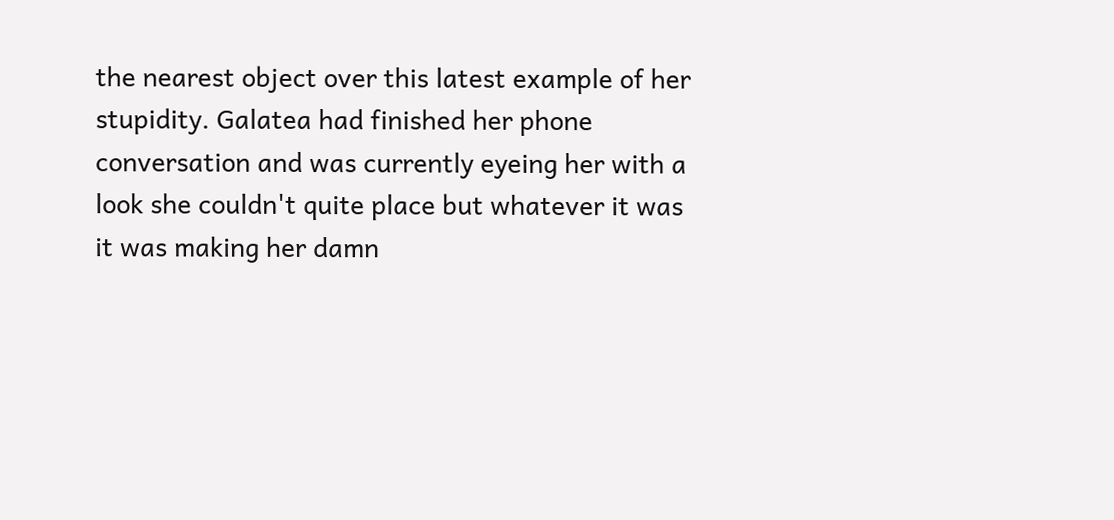the nearest object over this latest example of her stupidity. Galatea had finished her phone conversation and was currently eyeing her with a look she couldn't quite place but whatever it was it was making her damn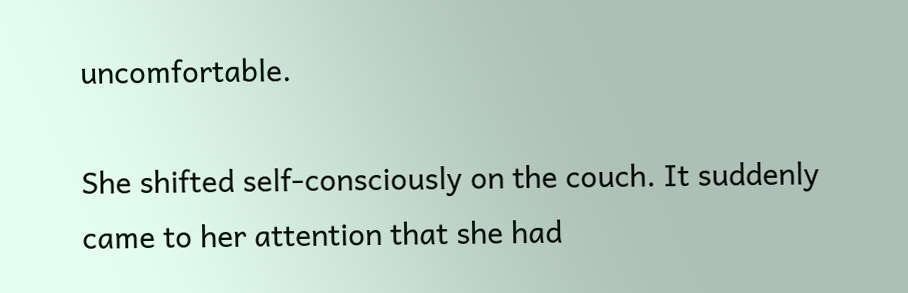uncomfortable.

She shifted self-consciously on the couch. It suddenly came to her attention that she had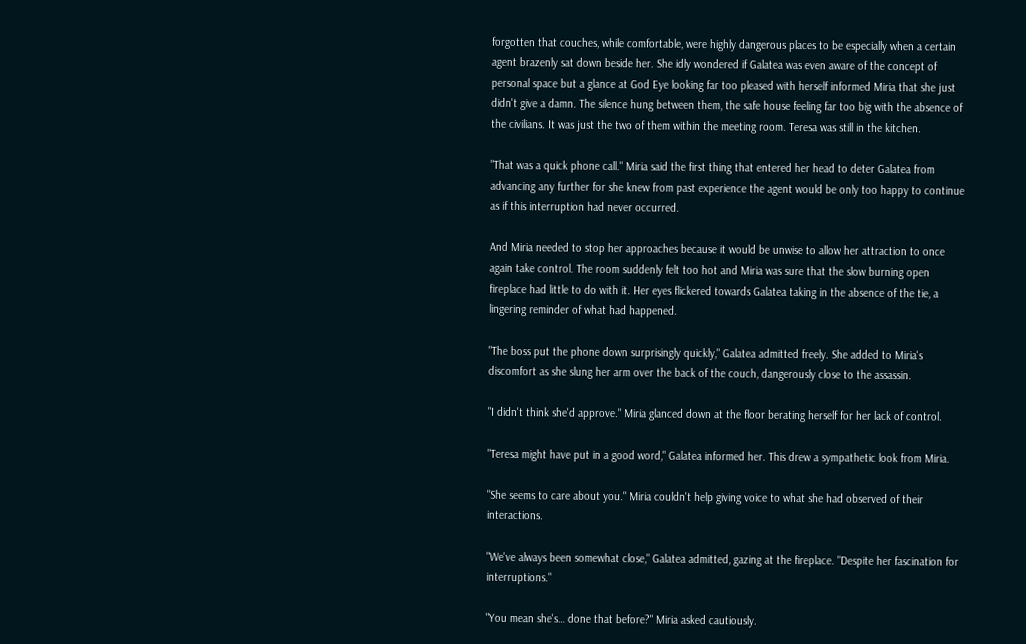forgotten that couches, while comfortable, were highly dangerous places to be especially when a certain agent brazenly sat down beside her. She idly wondered if Galatea was even aware of the concept of personal space but a glance at God Eye looking far too pleased with herself informed Miria that she just didn't give a damn. The silence hung between them, the safe house feeling far too big with the absence of the civilians. It was just the two of them within the meeting room. Teresa was still in the kitchen.

"That was a quick phone call." Miria said the first thing that entered her head to deter Galatea from advancing any further for she knew from past experience the agent would be only too happy to continue as if this interruption had never occurred.

And Miria needed to stop her approaches because it would be unwise to allow her attraction to once again take control. The room suddenly felt too hot and Miria was sure that the slow burning open fireplace had little to do with it. Her eyes flickered towards Galatea taking in the absence of the tie, a lingering reminder of what had happened.

"The boss put the phone down surprisingly quickly," Galatea admitted freely. She added to Miria's discomfort as she slung her arm over the back of the couch, dangerously close to the assassin.

"I didn't think she'd approve." Miria glanced down at the floor berating herself for her lack of control.

"Teresa might have put in a good word," Galatea informed her. This drew a sympathetic look from Miria.

"She seems to care about you." Miria couldn't help giving voice to what she had observed of their interactions.

"We've always been somewhat close," Galatea admitted, gazing at the fireplace. "Despite her fascination for interruptions."

"You mean she's… done that before?" Miria asked cautiously.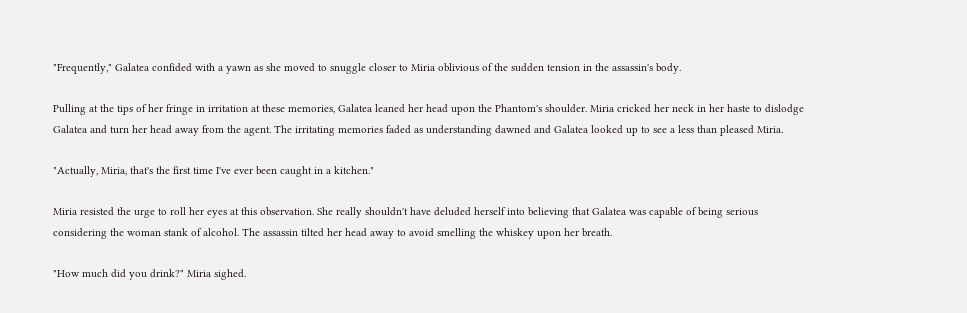"Frequently," Galatea confided with a yawn as she moved to snuggle closer to Miria oblivious of the sudden tension in the assassin's body.

Pulling at the tips of her fringe in irritation at these memories, Galatea leaned her head upon the Phantom's shoulder. Miria cricked her neck in her haste to dislodge Galatea and turn her head away from the agent. The irritating memories faded as understanding dawned and Galatea looked up to see a less than pleased Miria.

"Actually, Miria, that's the first time I've ever been caught in a kitchen."

Miria resisted the urge to roll her eyes at this observation. She really shouldn't have deluded herself into believing that Galatea was capable of being serious considering the woman stank of alcohol. The assassin tilted her head away to avoid smelling the whiskey upon her breath.

"How much did you drink?" Miria sighed.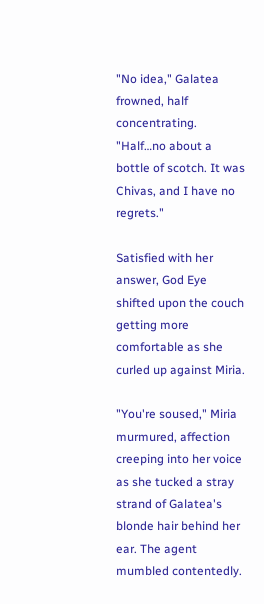"No idea," Galatea frowned, half concentrating. "Half…no about a bottle of scotch. It was Chivas, and I have no regrets."

Satisfied with her answer, God Eye shifted upon the couch getting more comfortable as she curled up against Miria.

"You're soused," Miria murmured, affection creeping into her voice as she tucked a stray strand of Galatea's blonde hair behind her ear. The agent mumbled contentedly.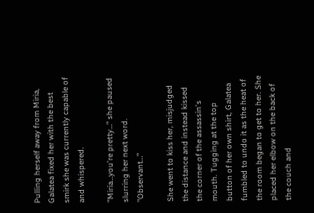Pulling herself away from Miria, Galatea fixed her with the best smirk she was currently capable of and whispered.

"Miria…you're pretty…" she paused slurring her next word. "Observant…"

She went to kiss her, misjudged the distance and instead kissed the corner of the assassin's mouth. Tugging at the top button of her own shirt, Galatea fumbled to undo it as the heat of the room began to get to her. She placed her elbow on the back of the couch and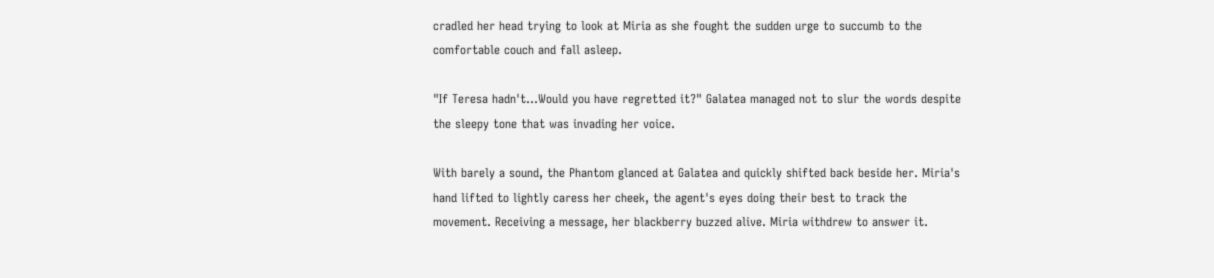cradled her head trying to look at Miria as she fought the sudden urge to succumb to the comfortable couch and fall asleep.

"If Teresa hadn't…Would you have regretted it?" Galatea managed not to slur the words despite the sleepy tone that was invading her voice.

With barely a sound, the Phantom glanced at Galatea and quickly shifted back beside her. Miria's hand lifted to lightly caress her cheek, the agent's eyes doing their best to track the movement. Receiving a message, her blackberry buzzed alive. Miria withdrew to answer it.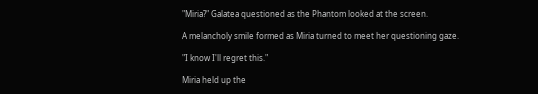"Miria?" Galatea questioned as the Phantom looked at the screen.

A melancholy smile formed as Miria turned to meet her questioning gaze.

"I know I'll regret this."

Miria held up the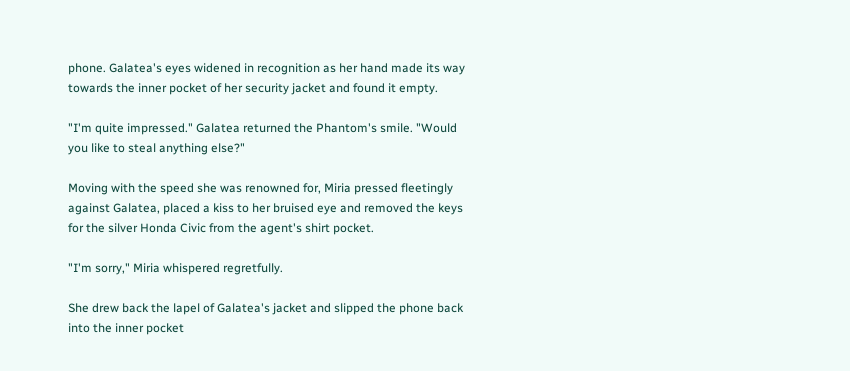phone. Galatea's eyes widened in recognition as her hand made its way towards the inner pocket of her security jacket and found it empty.

"I'm quite impressed." Galatea returned the Phantom's smile. "Would you like to steal anything else?"

Moving with the speed she was renowned for, Miria pressed fleetingly against Galatea, placed a kiss to her bruised eye and removed the keys for the silver Honda Civic from the agent's shirt pocket.

"I'm sorry," Miria whispered regretfully.

She drew back the lapel of Galatea's jacket and slipped the phone back into the inner pocket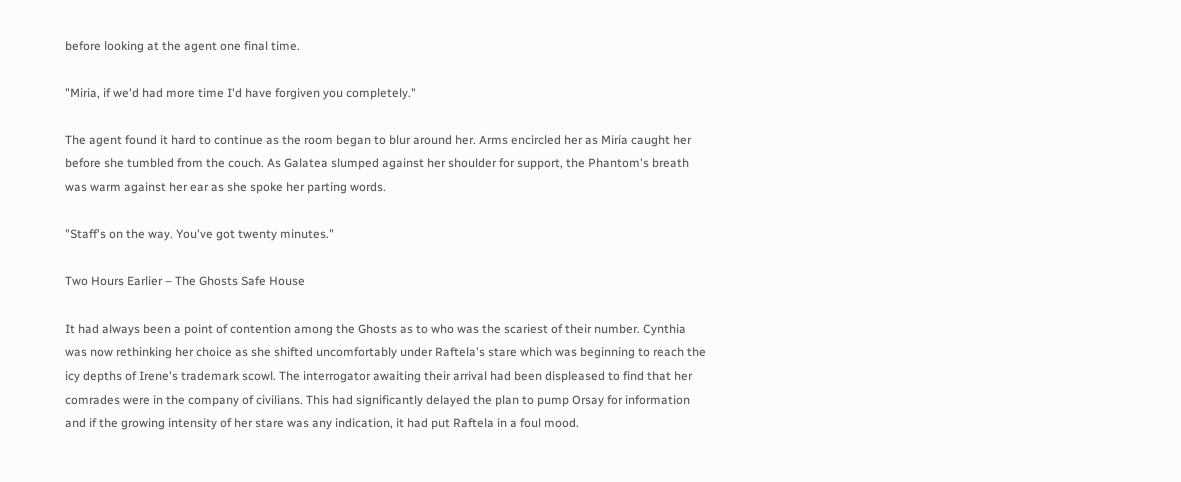before looking at the agent one final time.

"Miria, if we'd had more time I'd have forgiven you completely."

The agent found it hard to continue as the room began to blur around her. Arms encircled her as Miria caught her before she tumbled from the couch. As Galatea slumped against her shoulder for support, the Phantom's breath was warm against her ear as she spoke her parting words.

"Staff's on the way. You've got twenty minutes."

Two Hours Earlier – The Ghosts Safe House

It had always been a point of contention among the Ghosts as to who was the scariest of their number. Cynthia was now rethinking her choice as she shifted uncomfortably under Raftela's stare which was beginning to reach the icy depths of Irene's trademark scowl. The interrogator awaiting their arrival had been displeased to find that her comrades were in the company of civilians. This had significantly delayed the plan to pump Orsay for information and if the growing intensity of her stare was any indication, it had put Raftela in a foul mood.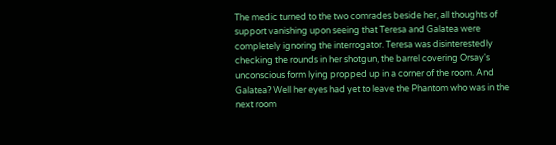The medic turned to the two comrades beside her, all thoughts of support vanishing upon seeing that Teresa and Galatea were completely ignoring the interrogator. Teresa was disinterestedly checking the rounds in her shotgun, the barrel covering Orsay's unconscious form lying propped up in a corner of the room. And Galatea? Well her eyes had yet to leave the Phantom who was in the next room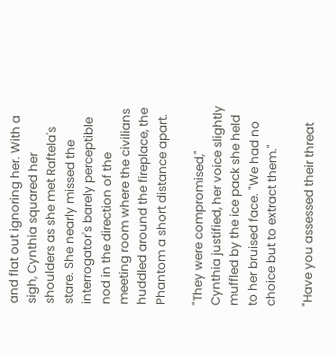and flat out ignoring her. With a sigh, Cynthia squared her shoulders as she met Raftela's stare. She nearly missed the interrogator's barely perceptible nod in the direction of the meeting room where the civilians huddled around the fireplace, the Phantom a short distance apart.

"They were compromised," Cynthia justified, her voice slightly muffled by the ice pack she held to her bruised face. "We had no choice but to extract them."

"Have you assessed their threat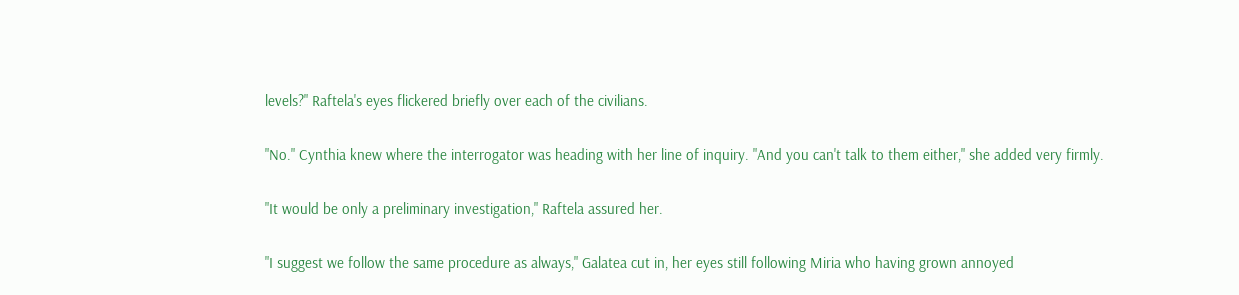levels?" Raftela's eyes flickered briefly over each of the civilians.

"No." Cynthia knew where the interrogator was heading with her line of inquiry. "And you can't talk to them either," she added very firmly.

"It would be only a preliminary investigation," Raftela assured her.

"I suggest we follow the same procedure as always," Galatea cut in, her eyes still following Miria who having grown annoyed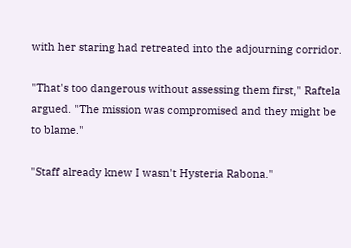with her staring had retreated into the adjourning corridor.

"That's too dangerous without assessing them first," Raftela argued. "The mission was compromised and they might be to blame."

"Staff already knew I wasn't Hysteria Rabona."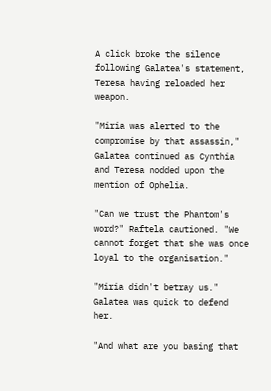A click broke the silence following Galatea's statement, Teresa having reloaded her weapon.

"Miria was alerted to the compromise by that assassin," Galatea continued as Cynthia and Teresa nodded upon the mention of Ophelia.

"Can we trust the Phantom's word?" Raftela cautioned. "We cannot forget that she was once loyal to the organisation."

"Miria didn't betray us." Galatea was quick to defend her.

"And what are you basing that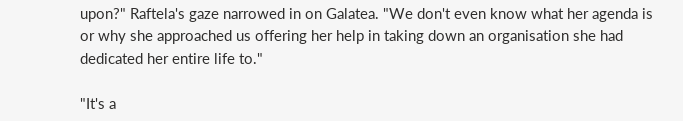upon?" Raftela's gaze narrowed in on Galatea. "We don't even know what her agenda is or why she approached us offering her help in taking down an organisation she had dedicated her entire life to."

"It's a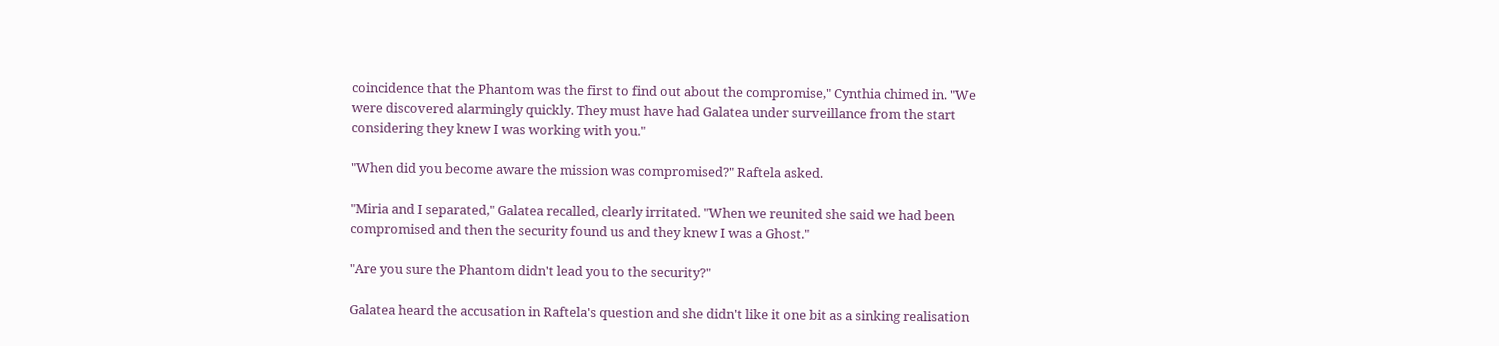coincidence that the Phantom was the first to find out about the compromise," Cynthia chimed in. "We were discovered alarmingly quickly. They must have had Galatea under surveillance from the start considering they knew I was working with you."

"When did you become aware the mission was compromised?" Raftela asked.

"Miria and I separated," Galatea recalled, clearly irritated. "When we reunited she said we had been compromised and then the security found us and they knew I was a Ghost."

"Are you sure the Phantom didn't lead you to the security?"

Galatea heard the accusation in Raftela's question and she didn't like it one bit as a sinking realisation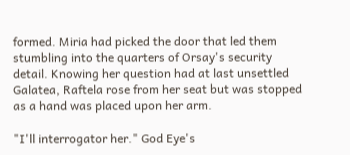formed. Miria had picked the door that led them stumbling into the quarters of Orsay's security detail. Knowing her question had at last unsettled Galatea, Raftela rose from her seat but was stopped as a hand was placed upon her arm.

"I'll interrogator her." God Eye's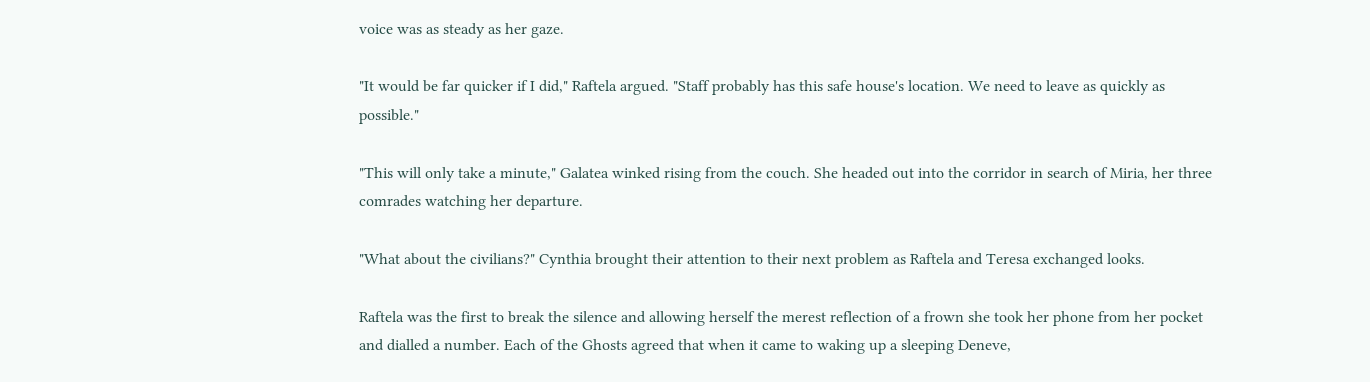voice was as steady as her gaze.

"It would be far quicker if I did," Raftela argued. "Staff probably has this safe house's location. We need to leave as quickly as possible."

"This will only take a minute," Galatea winked rising from the couch. She headed out into the corridor in search of Miria, her three comrades watching her departure.

"What about the civilians?" Cynthia brought their attention to their next problem as Raftela and Teresa exchanged looks.

Raftela was the first to break the silence and allowing herself the merest reflection of a frown she took her phone from her pocket and dialled a number. Each of the Ghosts agreed that when it came to waking up a sleeping Deneve,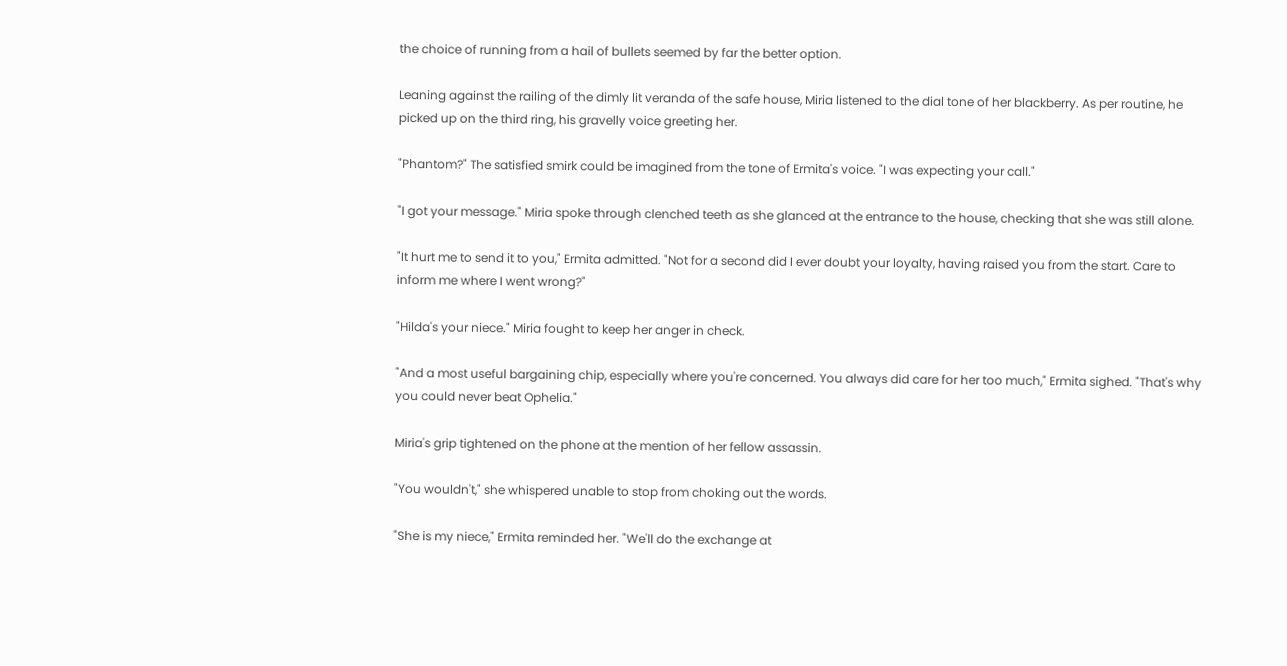the choice of running from a hail of bullets seemed by far the better option.

Leaning against the railing of the dimly lit veranda of the safe house, Miria listened to the dial tone of her blackberry. As per routine, he picked up on the third ring, his gravelly voice greeting her.

"Phantom?" The satisfied smirk could be imagined from the tone of Ermita's voice. "I was expecting your call."

"I got your message." Miria spoke through clenched teeth as she glanced at the entrance to the house, checking that she was still alone.

"It hurt me to send it to you," Ermita admitted. "Not for a second did I ever doubt your loyalty, having raised you from the start. Care to inform me where I went wrong?"

"Hilda's your niece." Miria fought to keep her anger in check.

"And a most useful bargaining chip, especially where you're concerned. You always did care for her too much," Ermita sighed. "That's why you could never beat Ophelia."

Miria's grip tightened on the phone at the mention of her fellow assassin.

"You wouldn't," she whispered unable to stop from choking out the words.

"She is my niece," Ermita reminded her. "We'll do the exchange at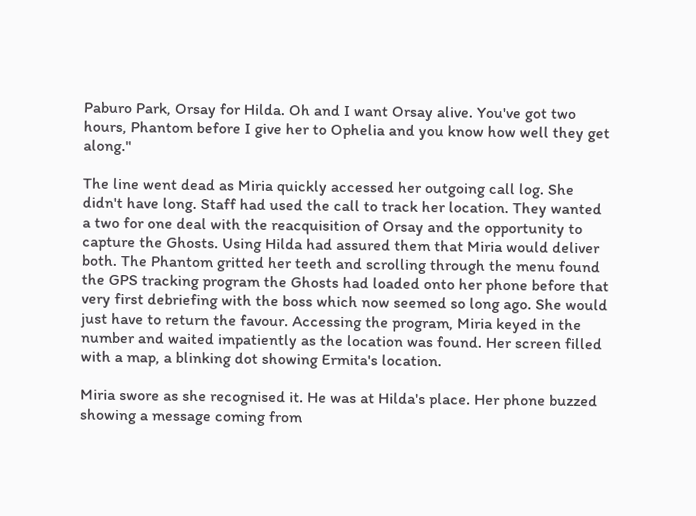Paburo Park, Orsay for Hilda. Oh and I want Orsay alive. You've got two hours, Phantom before I give her to Ophelia and you know how well they get along."

The line went dead as Miria quickly accessed her outgoing call log. She didn't have long. Staff had used the call to track her location. They wanted a two for one deal with the reacquisition of Orsay and the opportunity to capture the Ghosts. Using Hilda had assured them that Miria would deliver both. The Phantom gritted her teeth and scrolling through the menu found the GPS tracking program the Ghosts had loaded onto her phone before that very first debriefing with the boss which now seemed so long ago. She would just have to return the favour. Accessing the program, Miria keyed in the number and waited impatiently as the location was found. Her screen filled with a map, a blinking dot showing Ermita's location.

Miria swore as she recognised it. He was at Hilda's place. Her phone buzzed showing a message coming from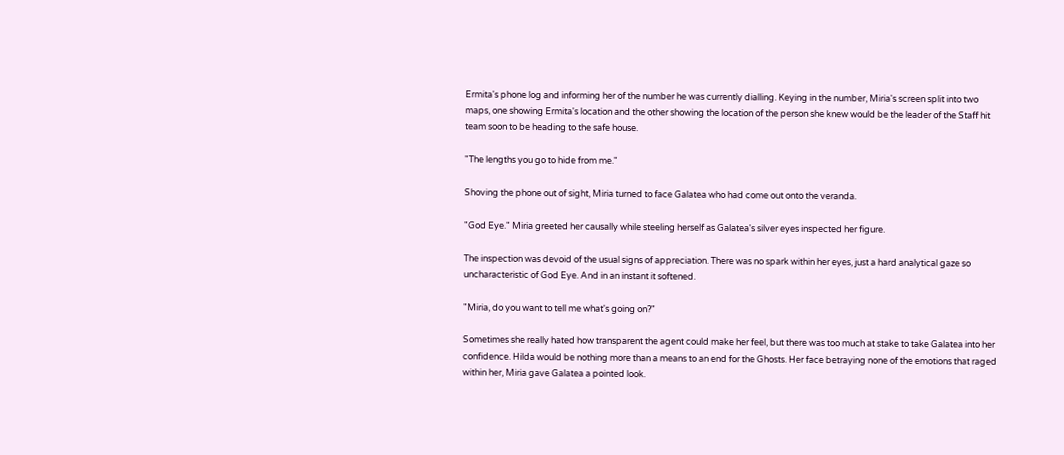Ermita's phone log and informing her of the number he was currently dialling. Keying in the number, Miria's screen split into two maps, one showing Ermita's location and the other showing the location of the person she knew would be the leader of the Staff hit team soon to be heading to the safe house.

"The lengths you go to hide from me."

Shoving the phone out of sight, Miria turned to face Galatea who had come out onto the veranda.

"God Eye." Miria greeted her causally while steeling herself as Galatea's silver eyes inspected her figure.

The inspection was devoid of the usual signs of appreciation. There was no spark within her eyes, just a hard analytical gaze so uncharacteristic of God Eye. And in an instant it softened.

"Miria, do you want to tell me what's going on?"

Sometimes she really hated how transparent the agent could make her feel, but there was too much at stake to take Galatea into her confidence. Hilda would be nothing more than a means to an end for the Ghosts. Her face betraying none of the emotions that raged within her, Miria gave Galatea a pointed look.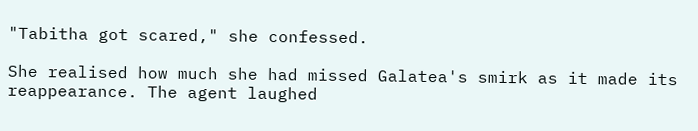"Tabitha got scared," she confessed.

She realised how much she had missed Galatea's smirk as it made its reappearance. The agent laughed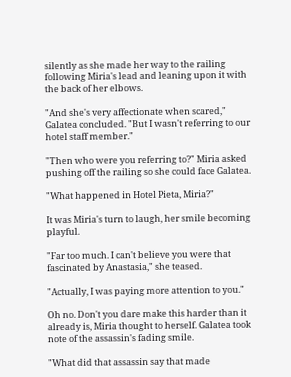silently as she made her way to the railing following Miria's lead and leaning upon it with the back of her elbows.

"And she's very affectionate when scared," Galatea concluded. "But I wasn't referring to our hotel staff member."

"Then who were you referring to?" Miria asked pushing off the railing so she could face Galatea.

"What happened in Hotel Pieta, Miria?"

It was Miria's turn to laugh, her smile becoming playful.

"Far too much. I can't believe you were that fascinated by Anastasia," she teased.

"Actually, I was paying more attention to you."

Oh no. Don't you dare make this harder than it already is, Miria thought to herself. Galatea took note of the assassin's fading smile.

"What did that assassin say that made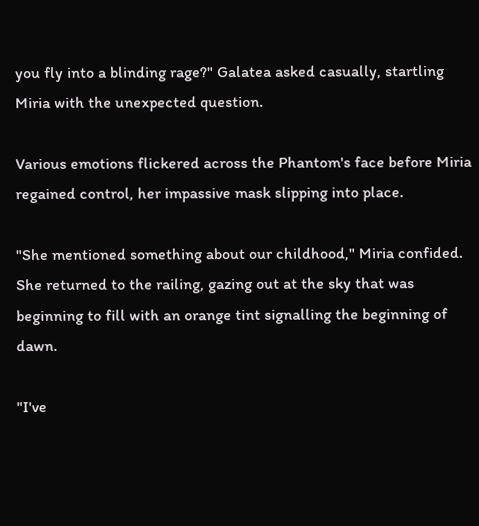you fly into a blinding rage?" Galatea asked casually, startling Miria with the unexpected question.

Various emotions flickered across the Phantom's face before Miria regained control, her impassive mask slipping into place.

"She mentioned something about our childhood," Miria confided. She returned to the railing, gazing out at the sky that was beginning to fill with an orange tint signalling the beginning of dawn.

"I've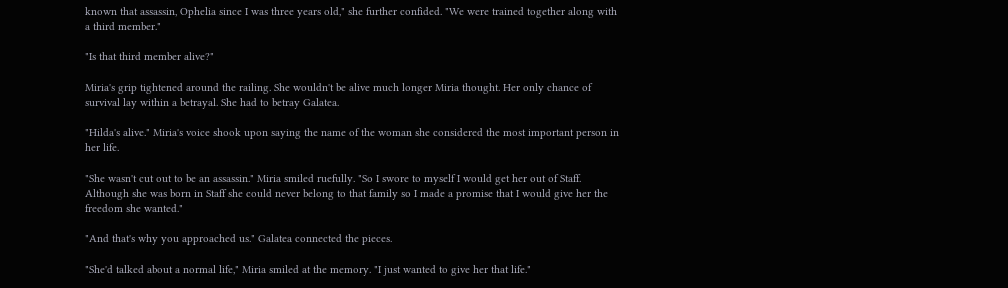known that assassin, Ophelia since I was three years old," she further confided. "We were trained together along with a third member."

"Is that third member alive?"

Miria's grip tightened around the railing. She wouldn't be alive much longer Miria thought. Her only chance of survival lay within a betrayal. She had to betray Galatea.

"Hilda's alive." Miria's voice shook upon saying the name of the woman she considered the most important person in her life.

"She wasn't cut out to be an assassin." Miria smiled ruefully. "So I swore to myself I would get her out of Staff. Although she was born in Staff she could never belong to that family so I made a promise that I would give her the freedom she wanted."

"And that's why you approached us." Galatea connected the pieces.

"She'd talked about a normal life," Miria smiled at the memory. "I just wanted to give her that life."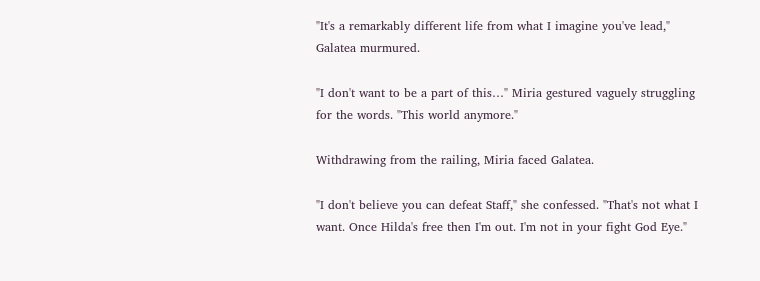"It's a remarkably different life from what I imagine you've lead," Galatea murmured.

"I don't want to be a part of this…" Miria gestured vaguely struggling for the words. "This world anymore."

Withdrawing from the railing, Miria faced Galatea.

"I don't believe you can defeat Staff," she confessed. "That's not what I want. Once Hilda's free then I'm out. I'm not in your fight God Eye."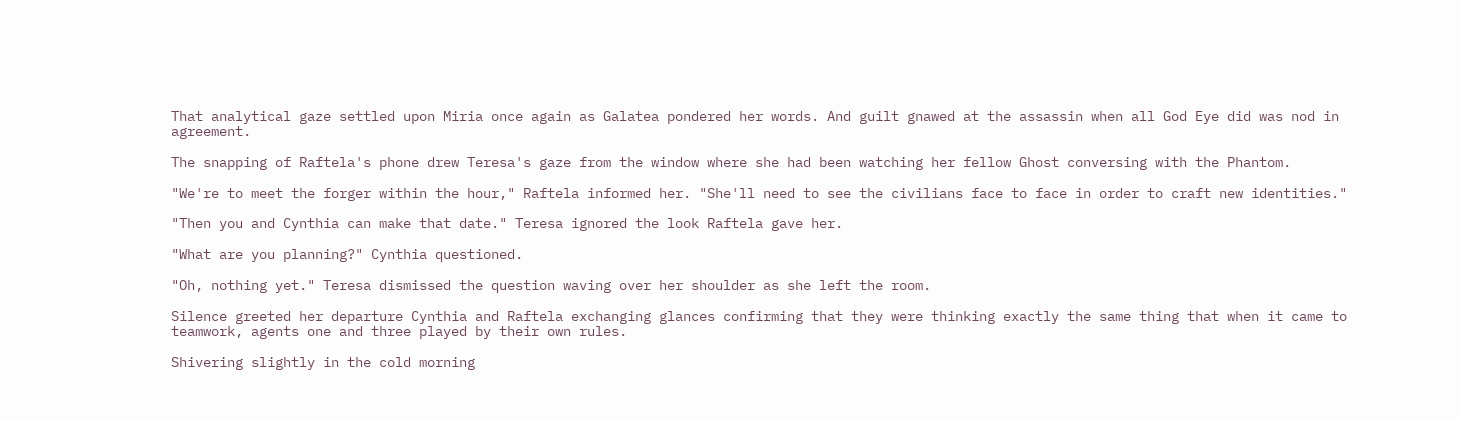That analytical gaze settled upon Miria once again as Galatea pondered her words. And guilt gnawed at the assassin when all God Eye did was nod in agreement.

The snapping of Raftela's phone drew Teresa's gaze from the window where she had been watching her fellow Ghost conversing with the Phantom.

"We're to meet the forger within the hour," Raftela informed her. "She'll need to see the civilians face to face in order to craft new identities."

"Then you and Cynthia can make that date." Teresa ignored the look Raftela gave her.

"What are you planning?" Cynthia questioned.

"Oh, nothing yet." Teresa dismissed the question waving over her shoulder as she left the room.

Silence greeted her departure Cynthia and Raftela exchanging glances confirming that they were thinking exactly the same thing that when it came to teamwork, agents one and three played by their own rules.

Shivering slightly in the cold morning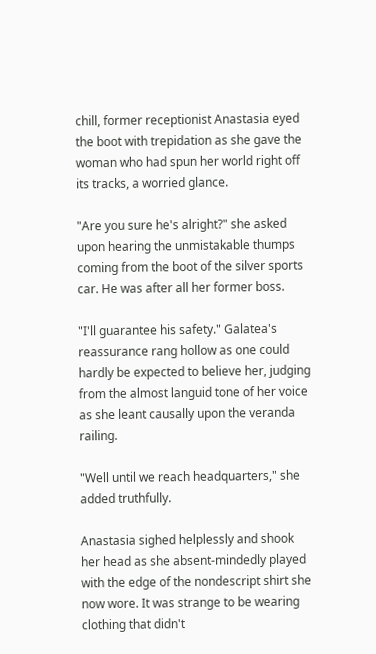chill, former receptionist Anastasia eyed the boot with trepidation as she gave the woman who had spun her world right off its tracks, a worried glance.

"Are you sure he's alright?" she asked upon hearing the unmistakable thumps coming from the boot of the silver sports car. He was after all her former boss.

"I'll guarantee his safety." Galatea's reassurance rang hollow as one could hardly be expected to believe her, judging from the almost languid tone of her voice as she leant causally upon the veranda railing.

"Well until we reach headquarters," she added truthfully.

Anastasia sighed helplessly and shook her head as she absent-mindedly played with the edge of the nondescript shirt she now wore. It was strange to be wearing clothing that didn't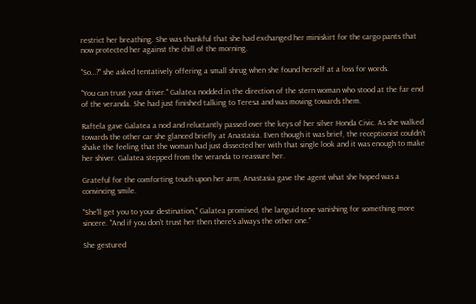restrict her breathing. She was thankful that she had exchanged her miniskirt for the cargo pants that now protected her against the chill of the morning.

"So…?" she asked tentatively offering a small shrug when she found herself at a loss for words.

"You can trust your driver." Galatea nodded in the direction of the stern woman who stood at the far end of the veranda. She had just finished talking to Teresa and was moving towards them.

Raftela gave Galatea a nod and reluctantly passed over the keys of her silver Honda Civic. As she walked towards the other car she glanced briefly at Anastasia. Even though it was brief, the receptionist couldn't shake the feeling that the woman had just dissected her with that single look and it was enough to make her shiver. Galatea stepped from the veranda to reassure her.

Grateful for the comforting touch upon her arm, Anastasia gave the agent what she hoped was a convincing smile.

"She'll get you to your destination," Galatea promised, the languid tone vanishing for something more sincere. "And if you don't trust her then there's always the other one."

She gestured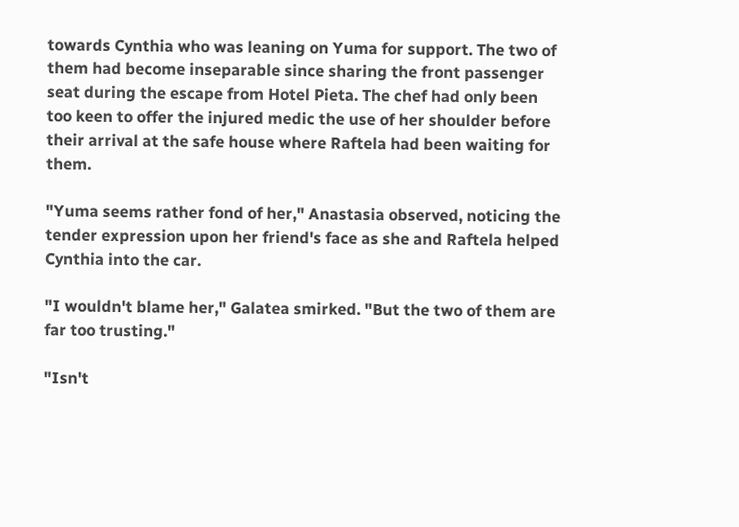towards Cynthia who was leaning on Yuma for support. The two of them had become inseparable since sharing the front passenger seat during the escape from Hotel Pieta. The chef had only been too keen to offer the injured medic the use of her shoulder before their arrival at the safe house where Raftela had been waiting for them.

"Yuma seems rather fond of her," Anastasia observed, noticing the tender expression upon her friend's face as she and Raftela helped Cynthia into the car.

"I wouldn't blame her," Galatea smirked. "But the two of them are far too trusting."

"Isn't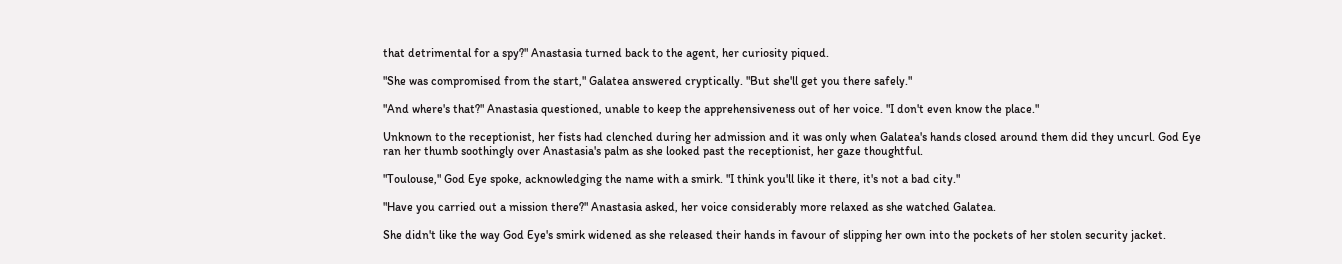that detrimental for a spy?" Anastasia turned back to the agent, her curiosity piqued.

"She was compromised from the start," Galatea answered cryptically. "But she'll get you there safely."

"And where's that?" Anastasia questioned, unable to keep the apprehensiveness out of her voice. "I don't even know the place."

Unknown to the receptionist, her fists had clenched during her admission and it was only when Galatea's hands closed around them did they uncurl. God Eye ran her thumb soothingly over Anastasia's palm as she looked past the receptionist, her gaze thoughtful.

"Toulouse," God Eye spoke, acknowledging the name with a smirk. "I think you'll like it there, it's not a bad city."

"Have you carried out a mission there?" Anastasia asked, her voice considerably more relaxed as she watched Galatea.

She didn't like the way God Eye's smirk widened as she released their hands in favour of slipping her own into the pockets of her stolen security jacket.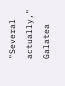"Several actually," Galatea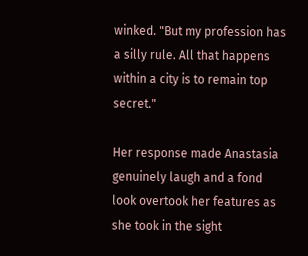winked. "But my profession has a silly rule. All that happens within a city is to remain top secret."

Her response made Anastasia genuinely laugh and a fond look overtook her features as she took in the sight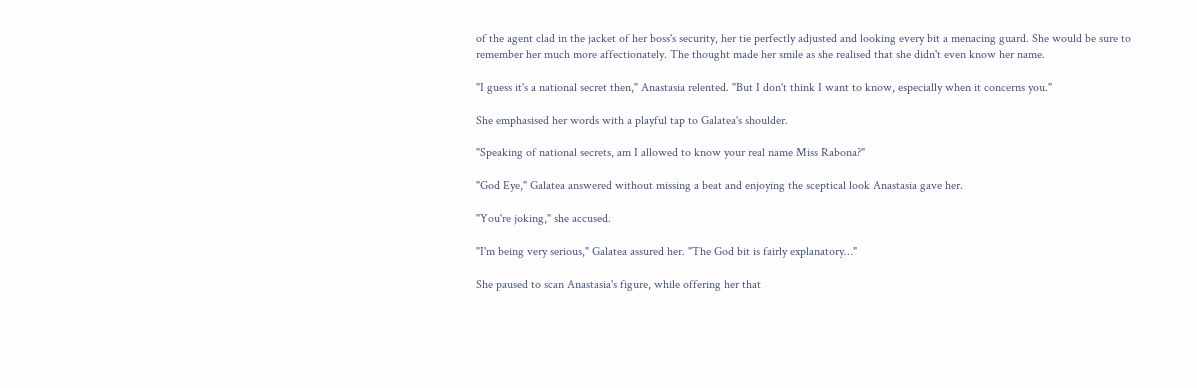of the agent clad in the jacket of her boss's security, her tie perfectly adjusted and looking every bit a menacing guard. She would be sure to remember her much more affectionately. The thought made her smile as she realised that she didn't even know her name.

"I guess it's a national secret then," Anastasia relented. "But I don't think I want to know, especially when it concerns you."

She emphasised her words with a playful tap to Galatea's shoulder.

"Speaking of national secrets, am I allowed to know your real name Miss Rabona?"

"God Eye," Galatea answered without missing a beat and enjoying the sceptical look Anastasia gave her.

"You're joking," she accused.

"I'm being very serious," Galatea assured her. "The God bit is fairly explanatory…"

She paused to scan Anastasia's figure, while offering her that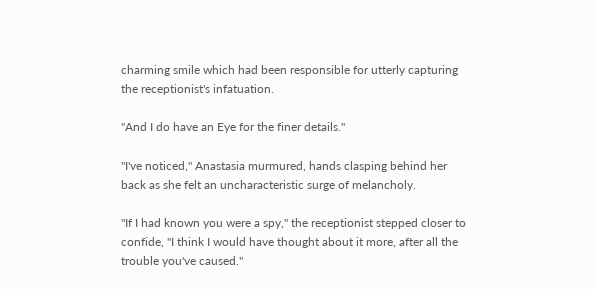charming smile which had been responsible for utterly capturing the receptionist's infatuation.

"And I do have an Eye for the finer details."

"I've noticed," Anastasia murmured, hands clasping behind her back as she felt an uncharacteristic surge of melancholy.

"If I had known you were a spy," the receptionist stepped closer to confide, "I think I would have thought about it more, after all the trouble you've caused."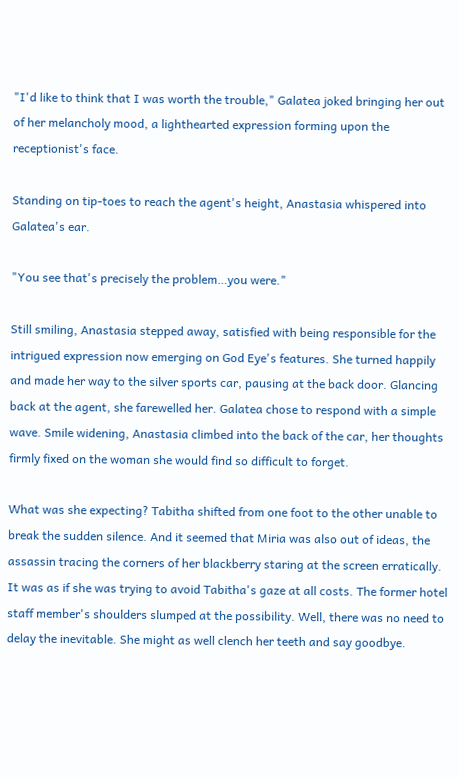"I'd like to think that I was worth the trouble," Galatea joked bringing her out of her melancholy mood, a lighthearted expression forming upon the receptionist's face.

Standing on tip-toes to reach the agent's height, Anastasia whispered into Galatea's ear.

"You see that's precisely the problem…you were."

Still smiling, Anastasia stepped away, satisfied with being responsible for the intrigued expression now emerging on God Eye's features. She turned happily and made her way to the silver sports car, pausing at the back door. Glancing back at the agent, she farewelled her. Galatea chose to respond with a simple wave. Smile widening, Anastasia climbed into the back of the car, her thoughts firmly fixed on the woman she would find so difficult to forget.

What was she expecting? Tabitha shifted from one foot to the other unable to break the sudden silence. And it seemed that Miria was also out of ideas, the assassin tracing the corners of her blackberry staring at the screen erratically. It was as if she was trying to avoid Tabitha's gaze at all costs. The former hotel staff member's shoulders slumped at the possibility. Well, there was no need to delay the inevitable. She might as well clench her teeth and say goodbye.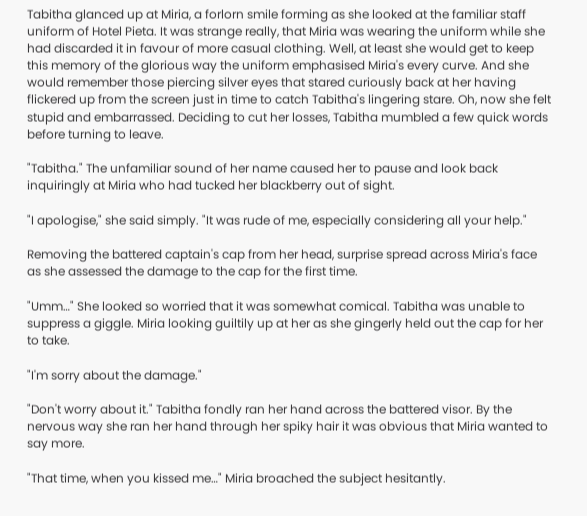Tabitha glanced up at Miria, a forlorn smile forming as she looked at the familiar staff uniform of Hotel Pieta. It was strange really, that Miria was wearing the uniform while she had discarded it in favour of more casual clothing. Well, at least she would get to keep this memory of the glorious way the uniform emphasised Miria's every curve. And she would remember those piercing silver eyes that stared curiously back at her having flickered up from the screen just in time to catch Tabitha's lingering stare. Oh, now she felt stupid and embarrassed. Deciding to cut her losses, Tabitha mumbled a few quick words before turning to leave.

"Tabitha." The unfamiliar sound of her name caused her to pause and look back inquiringly at Miria who had tucked her blackberry out of sight.

"I apologise," she said simply. "It was rude of me, especially considering all your help."

Removing the battered captain's cap from her head, surprise spread across Miria's face as she assessed the damage to the cap for the first time.

"Umm…" She looked so worried that it was somewhat comical. Tabitha was unable to suppress a giggle. Miria looking guiltily up at her as she gingerly held out the cap for her to take.

"I'm sorry about the damage."

"Don't worry about it." Tabitha fondly ran her hand across the battered visor. By the nervous way she ran her hand through her spiky hair it was obvious that Miria wanted to say more.

"That time, when you kissed me…" Miria broached the subject hesitantly.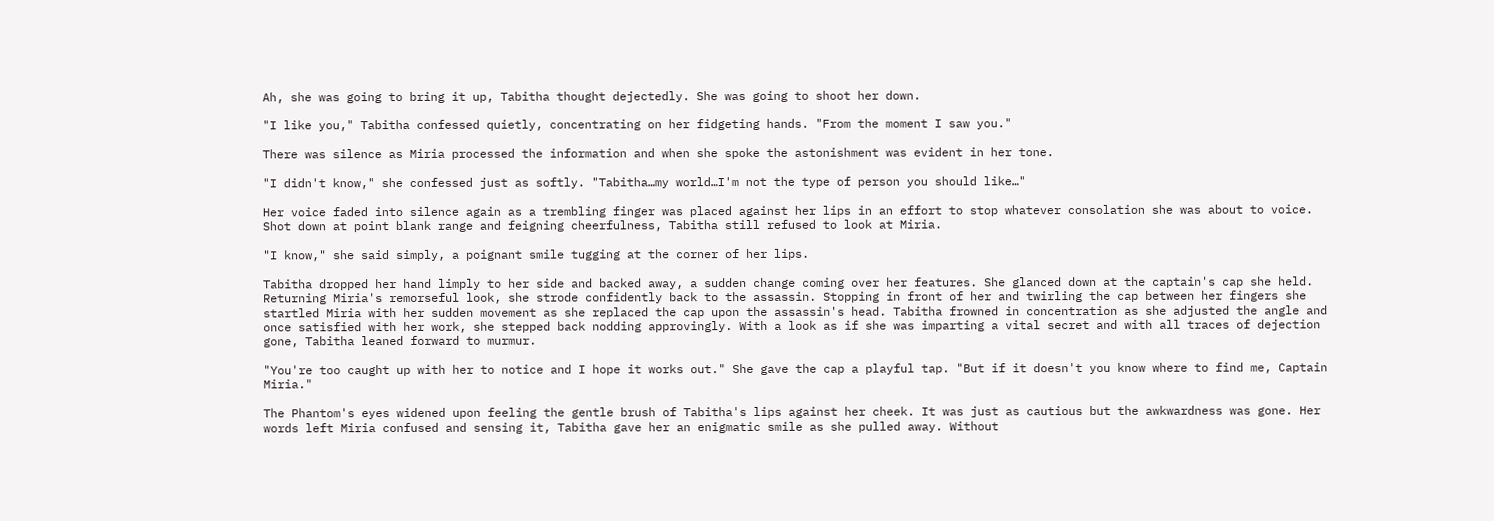Ah, she was going to bring it up, Tabitha thought dejectedly. She was going to shoot her down.

"I like you," Tabitha confessed quietly, concentrating on her fidgeting hands. "From the moment I saw you."

There was silence as Miria processed the information and when she spoke the astonishment was evident in her tone.

"I didn't know," she confessed just as softly. "Tabitha…my world…I'm not the type of person you should like…"

Her voice faded into silence again as a trembling finger was placed against her lips in an effort to stop whatever consolation she was about to voice. Shot down at point blank range and feigning cheerfulness, Tabitha still refused to look at Miria.

"I know," she said simply, a poignant smile tugging at the corner of her lips.

Tabitha dropped her hand limply to her side and backed away, a sudden change coming over her features. She glanced down at the captain's cap she held. Returning Miria's remorseful look, she strode confidently back to the assassin. Stopping in front of her and twirling the cap between her fingers she startled Miria with her sudden movement as she replaced the cap upon the assassin's head. Tabitha frowned in concentration as she adjusted the angle and once satisfied with her work, she stepped back nodding approvingly. With a look as if she was imparting a vital secret and with all traces of dejection gone, Tabitha leaned forward to murmur.

"You're too caught up with her to notice and I hope it works out." She gave the cap a playful tap. "But if it doesn't you know where to find me, Captain Miria."

The Phantom's eyes widened upon feeling the gentle brush of Tabitha's lips against her cheek. It was just as cautious but the awkwardness was gone. Her words left Miria confused and sensing it, Tabitha gave her an enigmatic smile as she pulled away. Without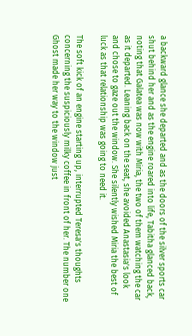a backward glance she departed and as the doors of the silver sports car shut behind her and as the engine roared into life, Tabitha glanced back, noting that Galatea was now with Miria, the two of them watching the car as it departed. Leaning back on the seat, she avoided Anastasia's look and chose to gaze out the window. She silently wished Miria the best of luck as that relationship was going to need it.

The soft kick of an engine starting up, interrupted Teresa's thoughts concerning the suspiciously milky coffee in front of her. The number one Ghost made her way to the window just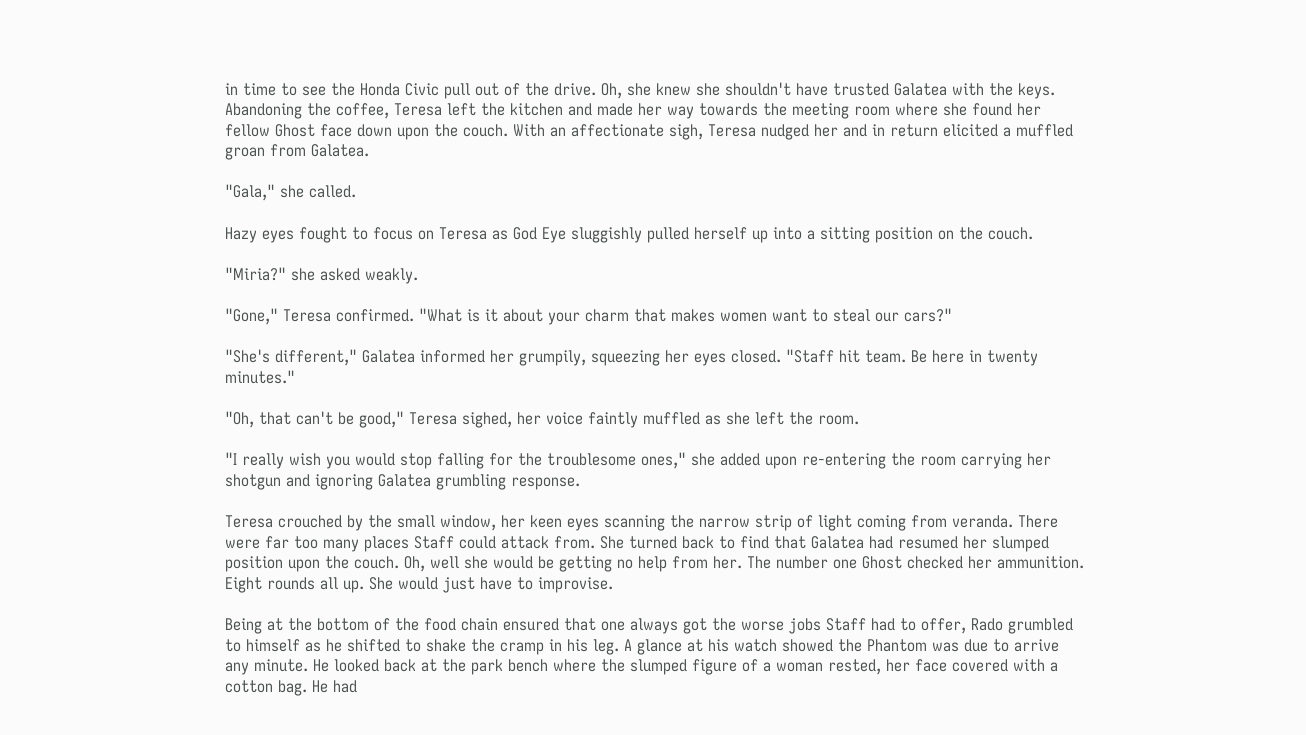in time to see the Honda Civic pull out of the drive. Oh, she knew she shouldn't have trusted Galatea with the keys. Abandoning the coffee, Teresa left the kitchen and made her way towards the meeting room where she found her fellow Ghost face down upon the couch. With an affectionate sigh, Teresa nudged her and in return elicited a muffled groan from Galatea.

"Gala," she called.

Hazy eyes fought to focus on Teresa as God Eye sluggishly pulled herself up into a sitting position on the couch.

"Miria?" she asked weakly.

"Gone," Teresa confirmed. "What is it about your charm that makes women want to steal our cars?"

"She's different," Galatea informed her grumpily, squeezing her eyes closed. "Staff hit team. Be here in twenty minutes."

"Oh, that can't be good," Teresa sighed, her voice faintly muffled as she left the room.

"I really wish you would stop falling for the troublesome ones," she added upon re-entering the room carrying her shotgun and ignoring Galatea grumbling response.

Teresa crouched by the small window, her keen eyes scanning the narrow strip of light coming from veranda. There were far too many places Staff could attack from. She turned back to find that Galatea had resumed her slumped position upon the couch. Oh, well she would be getting no help from her. The number one Ghost checked her ammunition. Eight rounds all up. She would just have to improvise.

Being at the bottom of the food chain ensured that one always got the worse jobs Staff had to offer, Rado grumbled to himself as he shifted to shake the cramp in his leg. A glance at his watch showed the Phantom was due to arrive any minute. He looked back at the park bench where the slumped figure of a woman rested, her face covered with a cotton bag. He had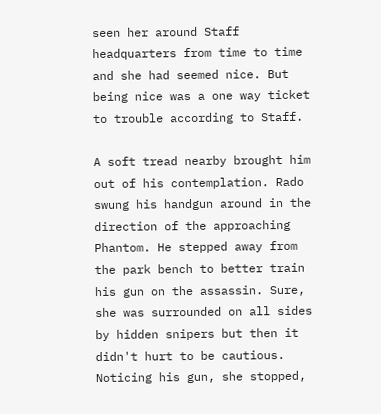seen her around Staff headquarters from time to time and she had seemed nice. But being nice was a one way ticket to trouble according to Staff.

A soft tread nearby brought him out of his contemplation. Rado swung his handgun around in the direction of the approaching Phantom. He stepped away from the park bench to better train his gun on the assassin. Sure, she was surrounded on all sides by hidden snipers but then it didn't hurt to be cautious. Noticing his gun, she stopped,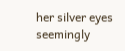her silver eyes seemingly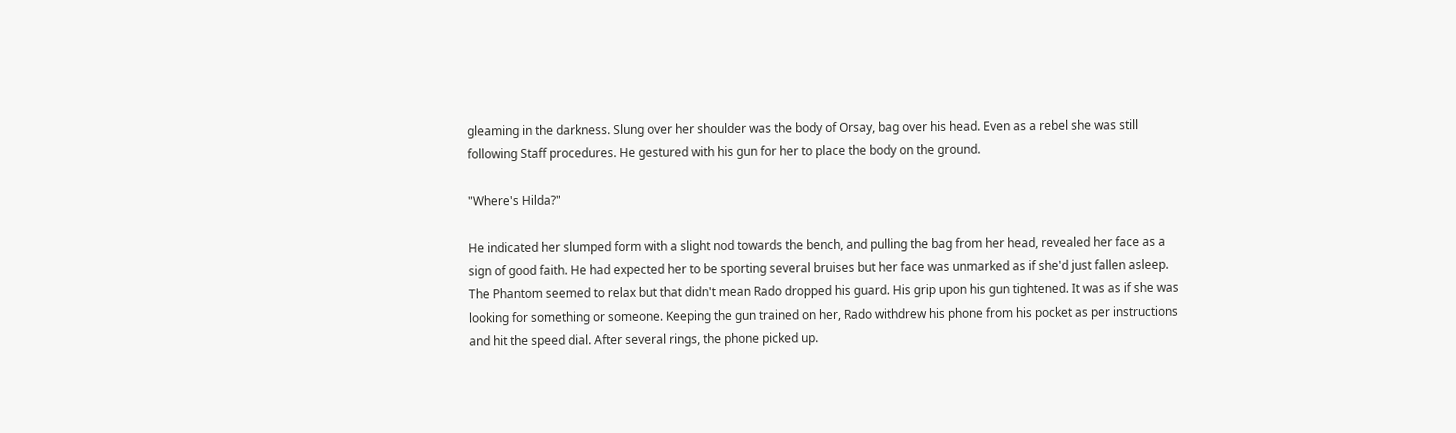gleaming in the darkness. Slung over her shoulder was the body of Orsay, bag over his head. Even as a rebel she was still following Staff procedures. He gestured with his gun for her to place the body on the ground.

"Where's Hilda?"

He indicated her slumped form with a slight nod towards the bench, and pulling the bag from her head, revealed her face as a sign of good faith. He had expected her to be sporting several bruises but her face was unmarked as if she'd just fallen asleep. The Phantom seemed to relax but that didn't mean Rado dropped his guard. His grip upon his gun tightened. It was as if she was looking for something or someone. Keeping the gun trained on her, Rado withdrew his phone from his pocket as per instructions and hit the speed dial. After several rings, the phone picked up.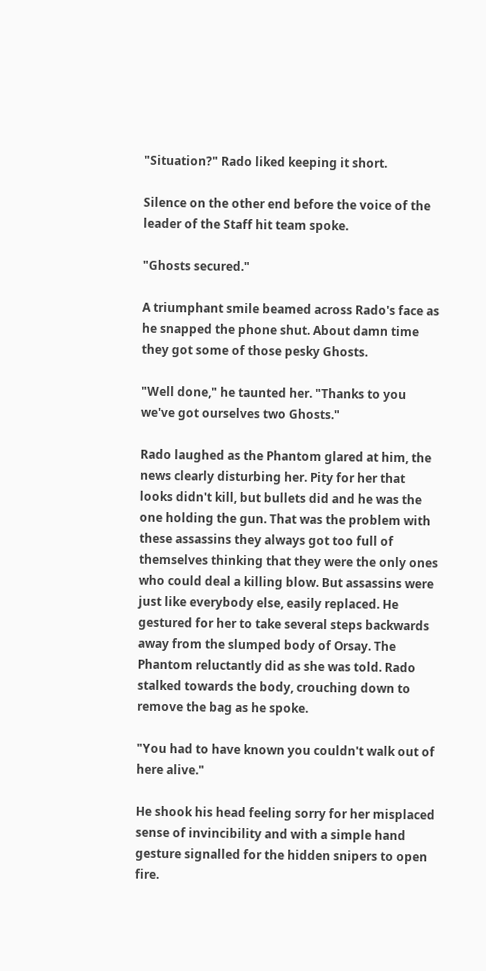"Situation?" Rado liked keeping it short.

Silence on the other end before the voice of the leader of the Staff hit team spoke.

"Ghosts secured."

A triumphant smile beamed across Rado's face as he snapped the phone shut. About damn time they got some of those pesky Ghosts.

"Well done," he taunted her. "Thanks to you we've got ourselves two Ghosts."

Rado laughed as the Phantom glared at him, the news clearly disturbing her. Pity for her that looks didn't kill, but bullets did and he was the one holding the gun. That was the problem with these assassins they always got too full of themselves thinking that they were the only ones who could deal a killing blow. But assassins were just like everybody else, easily replaced. He gestured for her to take several steps backwards away from the slumped body of Orsay. The Phantom reluctantly did as she was told. Rado stalked towards the body, crouching down to remove the bag as he spoke.

"You had to have known you couldn't walk out of here alive."

He shook his head feeling sorry for her misplaced sense of invincibility and with a simple hand gesture signalled for the hidden snipers to open fire.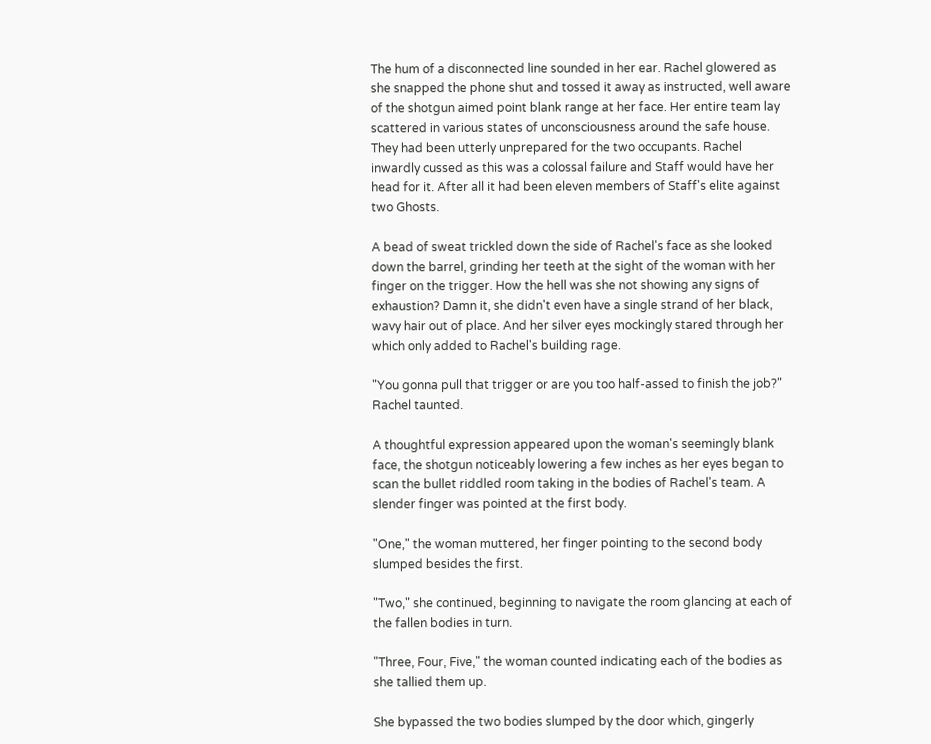The hum of a disconnected line sounded in her ear. Rachel glowered as she snapped the phone shut and tossed it away as instructed, well aware of the shotgun aimed point blank range at her face. Her entire team lay scattered in various states of unconsciousness around the safe house. They had been utterly unprepared for the two occupants. Rachel inwardly cussed as this was a colossal failure and Staff would have her head for it. After all it had been eleven members of Staff's elite against two Ghosts.

A bead of sweat trickled down the side of Rachel's face as she looked down the barrel, grinding her teeth at the sight of the woman with her finger on the trigger. How the hell was she not showing any signs of exhaustion? Damn it, she didn't even have a single strand of her black, wavy hair out of place. And her silver eyes mockingly stared through her which only added to Rachel's building rage.

"You gonna pull that trigger or are you too half-assed to finish the job?" Rachel taunted.

A thoughtful expression appeared upon the woman's seemingly blank face, the shotgun noticeably lowering a few inches as her eyes began to scan the bullet riddled room taking in the bodies of Rachel's team. A slender finger was pointed at the first body.

"One," the woman muttered, her finger pointing to the second body slumped besides the first.

"Two," she continued, beginning to navigate the room glancing at each of the fallen bodies in turn.

"Three, Four, Five," the woman counted indicating each of the bodies as she tallied them up.

She bypassed the two bodies slumped by the door which, gingerly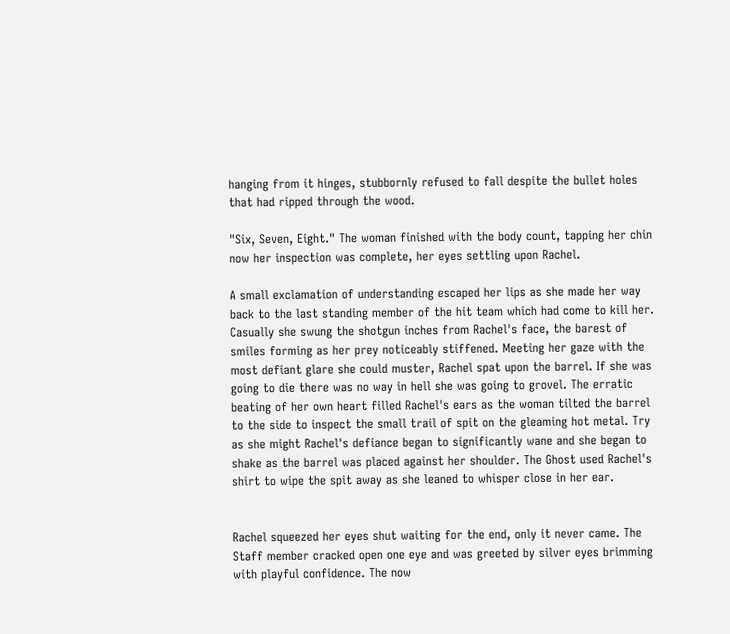hanging from it hinges, stubbornly refused to fall despite the bullet holes that had ripped through the wood.

"Six, Seven, Eight." The woman finished with the body count, tapping her chin now her inspection was complete, her eyes settling upon Rachel.

A small exclamation of understanding escaped her lips as she made her way back to the last standing member of the hit team which had come to kill her. Casually she swung the shotgun inches from Rachel's face, the barest of smiles forming as her prey noticeably stiffened. Meeting her gaze with the most defiant glare she could muster, Rachel spat upon the barrel. If she was going to die there was no way in hell she was going to grovel. The erratic beating of her own heart filled Rachel's ears as the woman tilted the barrel to the side to inspect the small trail of spit on the gleaming hot metal. Try as she might Rachel's defiance began to significantly wane and she began to shake as the barrel was placed against her shoulder. The Ghost used Rachel's shirt to wipe the spit away as she leaned to whisper close in her ear.


Rachel squeezed her eyes shut waiting for the end, only it never came. The Staff member cracked open one eye and was greeted by silver eyes brimming with playful confidence. The now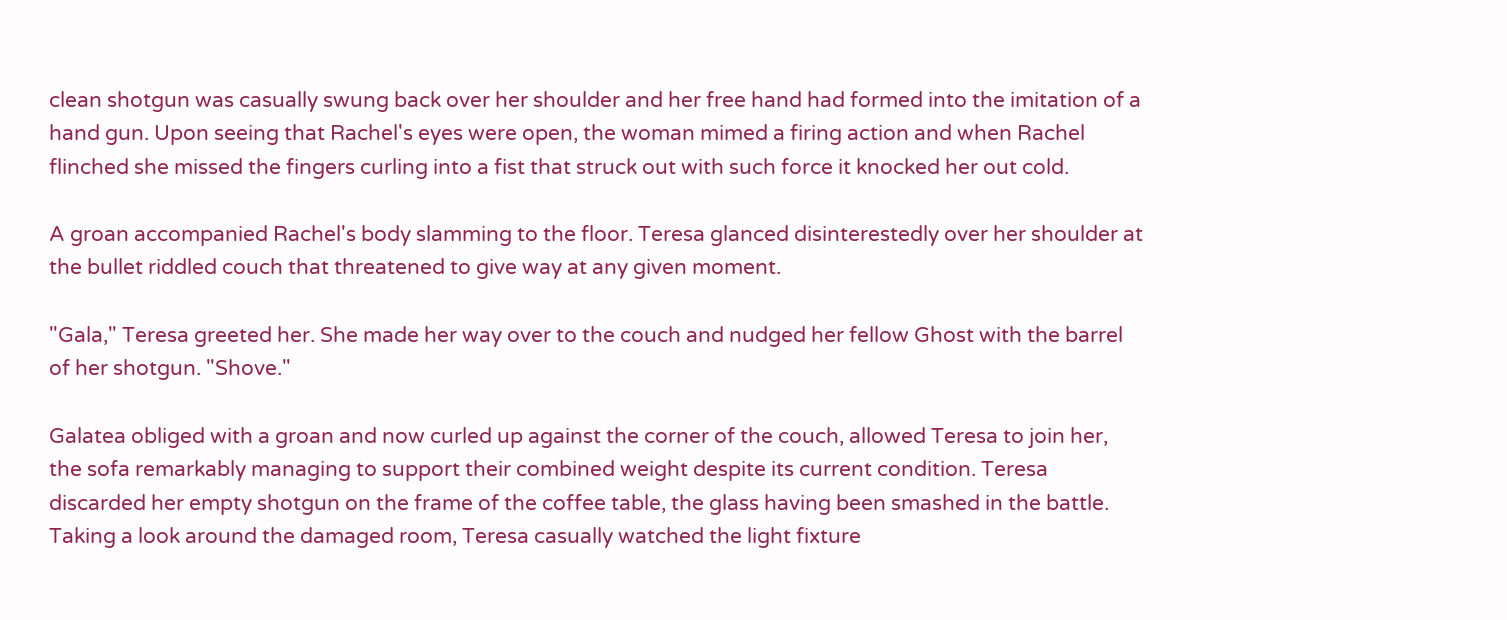clean shotgun was casually swung back over her shoulder and her free hand had formed into the imitation of a hand gun. Upon seeing that Rachel's eyes were open, the woman mimed a firing action and when Rachel flinched she missed the fingers curling into a fist that struck out with such force it knocked her out cold.

A groan accompanied Rachel's body slamming to the floor. Teresa glanced disinterestedly over her shoulder at the bullet riddled couch that threatened to give way at any given moment.

"Gala," Teresa greeted her. She made her way over to the couch and nudged her fellow Ghost with the barrel of her shotgun. "Shove."

Galatea obliged with a groan and now curled up against the corner of the couch, allowed Teresa to join her, the sofa remarkably managing to support their combined weight despite its current condition. Teresa discarded her empty shotgun on the frame of the coffee table, the glass having been smashed in the battle. Taking a look around the damaged room, Teresa casually watched the light fixture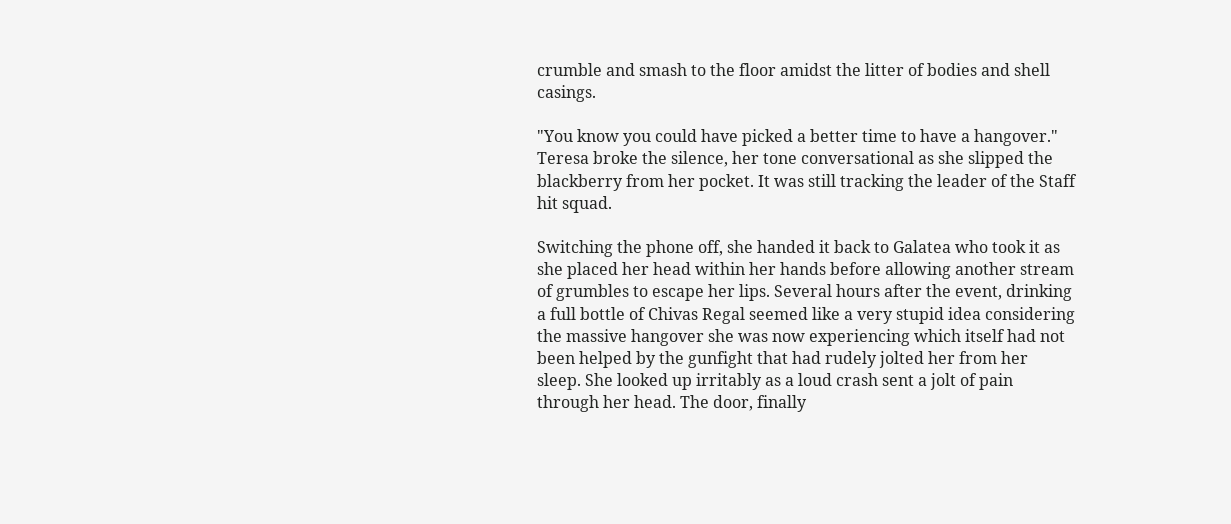crumble and smash to the floor amidst the litter of bodies and shell casings.

"You know you could have picked a better time to have a hangover." Teresa broke the silence, her tone conversational as she slipped the blackberry from her pocket. It was still tracking the leader of the Staff hit squad.

Switching the phone off, she handed it back to Galatea who took it as she placed her head within her hands before allowing another stream of grumbles to escape her lips. Several hours after the event, drinking a full bottle of Chivas Regal seemed like a very stupid idea considering the massive hangover she was now experiencing which itself had not been helped by the gunfight that had rudely jolted her from her sleep. She looked up irritably as a loud crash sent a jolt of pain through her head. The door, finally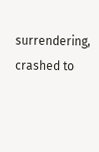surrendering, crashed to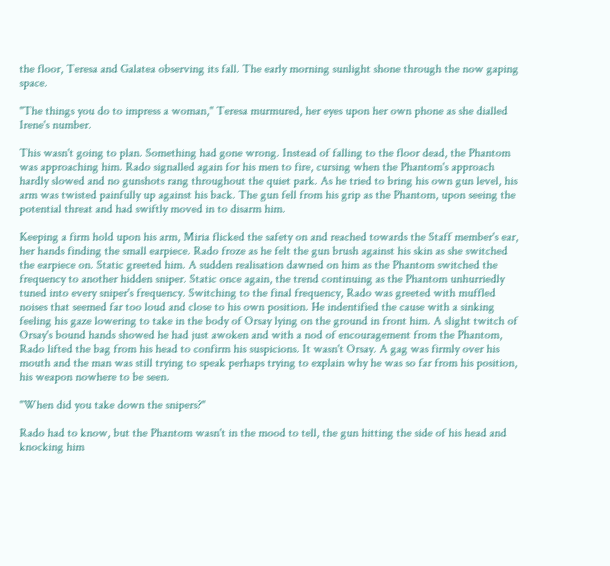the floor, Teresa and Galatea observing its fall. The early morning sunlight shone through the now gaping space.

"The things you do to impress a woman," Teresa murmured, her eyes upon her own phone as she dialled Irene's number.

This wasn't going to plan. Something had gone wrong. Instead of falling to the floor dead, the Phantom was approaching him. Rado signalled again for his men to fire, cursing when the Phantom's approach hardly slowed and no gunshots rang throughout the quiet park. As he tried to bring his own gun level, his arm was twisted painfully up against his back. The gun fell from his grip as the Phantom, upon seeing the potential threat and had swiftly moved in to disarm him.

Keeping a firm hold upon his arm, Miria flicked the safety on and reached towards the Staff member's ear, her hands finding the small earpiece. Rado froze as he felt the gun brush against his skin as she switched the earpiece on. Static greeted him. A sudden realisation dawned on him as the Phantom switched the frequency to another hidden sniper. Static once again, the trend continuing as the Phantom unhurriedly tuned into every sniper's frequency. Switching to the final frequency, Rado was greeted with muffled noises that seemed far too loud and close to his own position. He indentified the cause with a sinking feeling his gaze lowering to take in the body of Orsay lying on the ground in front him. A slight twitch of Orsay's bound hands showed he had just awoken and with a nod of encouragement from the Phantom, Rado lifted the bag from his head to confirm his suspicions. It wasn't Orsay. A gag was firmly over his mouth and the man was still trying to speak perhaps trying to explain why he was so far from his position, his weapon nowhere to be seen.

"When did you take down the snipers?"

Rado had to know, but the Phantom wasn't in the mood to tell, the gun hitting the side of his head and knocking him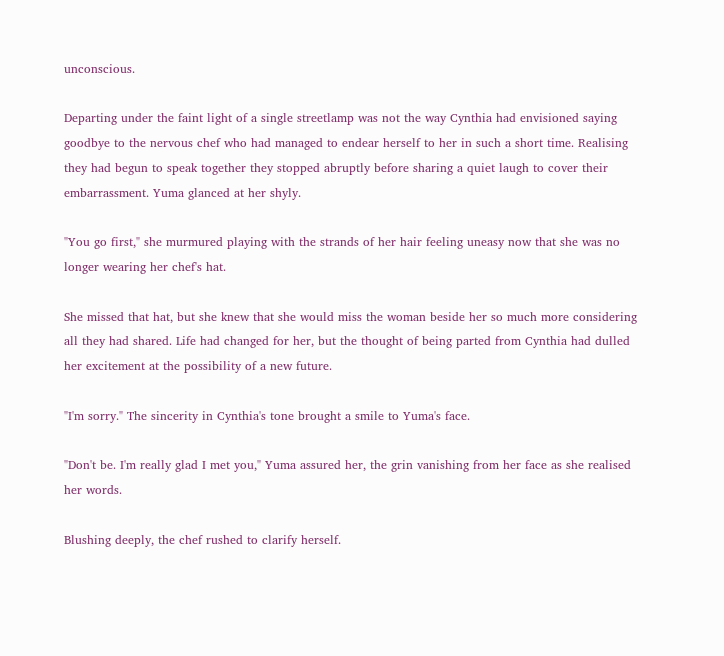unconscious.

Departing under the faint light of a single streetlamp was not the way Cynthia had envisioned saying goodbye to the nervous chef who had managed to endear herself to her in such a short time. Realising they had begun to speak together they stopped abruptly before sharing a quiet laugh to cover their embarrassment. Yuma glanced at her shyly.

"You go first," she murmured playing with the strands of her hair feeling uneasy now that she was no longer wearing her chef's hat.

She missed that hat, but she knew that she would miss the woman beside her so much more considering all they had shared. Life had changed for her, but the thought of being parted from Cynthia had dulled her excitement at the possibility of a new future.

"I'm sorry." The sincerity in Cynthia's tone brought a smile to Yuma's face.

"Don't be. I'm really glad I met you," Yuma assured her, the grin vanishing from her face as she realised her words.

Blushing deeply, the chef rushed to clarify herself.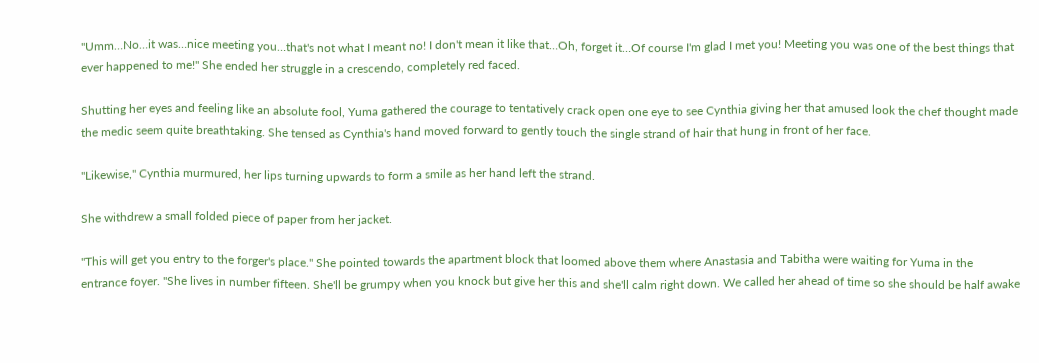"Umm…No…it was…nice meeting you…that's not what I meant no! I don't mean it like that…Oh, forget it…Of course I'm glad I met you! Meeting you was one of the best things that ever happened to me!" She ended her struggle in a crescendo, completely red faced.

Shutting her eyes and feeling like an absolute fool, Yuma gathered the courage to tentatively crack open one eye to see Cynthia giving her that amused look the chef thought made the medic seem quite breathtaking. She tensed as Cynthia's hand moved forward to gently touch the single strand of hair that hung in front of her face.

"Likewise," Cynthia murmured, her lips turning upwards to form a smile as her hand left the strand.

She withdrew a small folded piece of paper from her jacket.

"This will get you entry to the forger's place." She pointed towards the apartment block that loomed above them where Anastasia and Tabitha were waiting for Yuma in the entrance foyer. "She lives in number fifteen. She'll be grumpy when you knock but give her this and she'll calm right down. We called her ahead of time so she should be half awake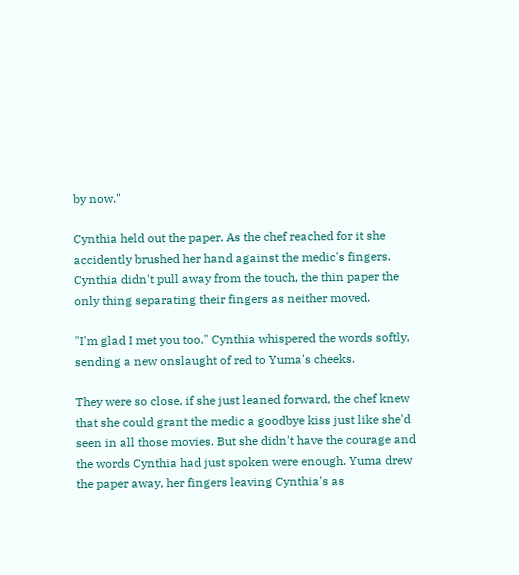by now."

Cynthia held out the paper. As the chef reached for it she accidently brushed her hand against the medic's fingers. Cynthia didn't pull away from the touch, the thin paper the only thing separating their fingers as neither moved.

"I'm glad I met you too." Cynthia whispered the words softly, sending a new onslaught of red to Yuma's cheeks.

They were so close, if she just leaned forward, the chef knew that she could grant the medic a goodbye kiss just like she'd seen in all those movies. But she didn't have the courage and the words Cynthia had just spoken were enough. Yuma drew the paper away, her fingers leaving Cynthia's as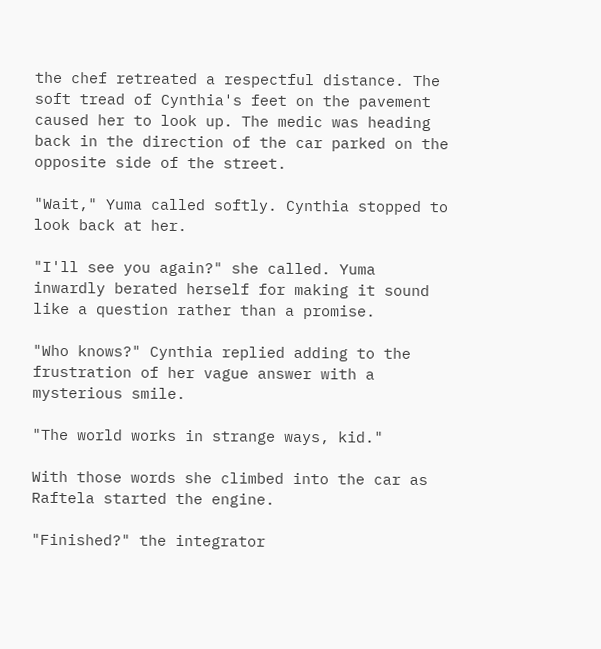the chef retreated a respectful distance. The soft tread of Cynthia's feet on the pavement caused her to look up. The medic was heading back in the direction of the car parked on the opposite side of the street.

"Wait," Yuma called softly. Cynthia stopped to look back at her.

"I'll see you again?" she called. Yuma inwardly berated herself for making it sound like a question rather than a promise.

"Who knows?" Cynthia replied adding to the frustration of her vague answer with a mysterious smile.

"The world works in strange ways, kid."

With those words she climbed into the car as Raftela started the engine.

"Finished?" the integrator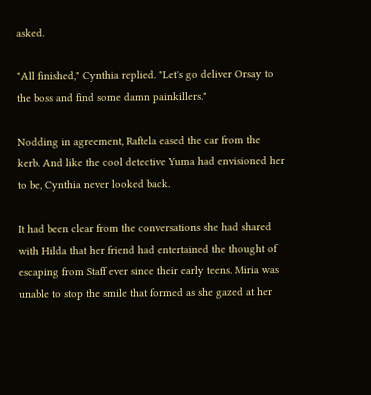asked.

"All finished," Cynthia replied. "Let's go deliver Orsay to the boss and find some damn painkillers."

Nodding in agreement, Raftela eased the car from the kerb. And like the cool detective Yuma had envisioned her to be, Cynthia never looked back.

It had been clear from the conversations she had shared with Hilda that her friend had entertained the thought of escaping from Staff ever since their early teens. Miria was unable to stop the smile that formed as she gazed at her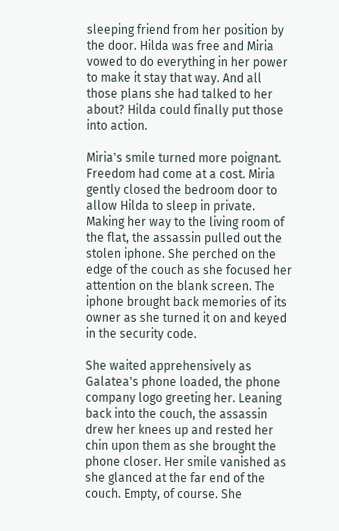sleeping friend from her position by the door. Hilda was free and Miria vowed to do everything in her power to make it stay that way. And all those plans she had talked to her about? Hilda could finally put those into action.

Miria's smile turned more poignant. Freedom had come at a cost. Miria gently closed the bedroom door to allow Hilda to sleep in private. Making her way to the living room of the flat, the assassin pulled out the stolen iphone. She perched on the edge of the couch as she focused her attention on the blank screen. The iphone brought back memories of its owner as she turned it on and keyed in the security code.

She waited apprehensively as Galatea's phone loaded, the phone company logo greeting her. Leaning back into the couch, the assassin drew her knees up and rested her chin upon them as she brought the phone closer. Her smile vanished as she glanced at the far end of the couch. Empty, of course. She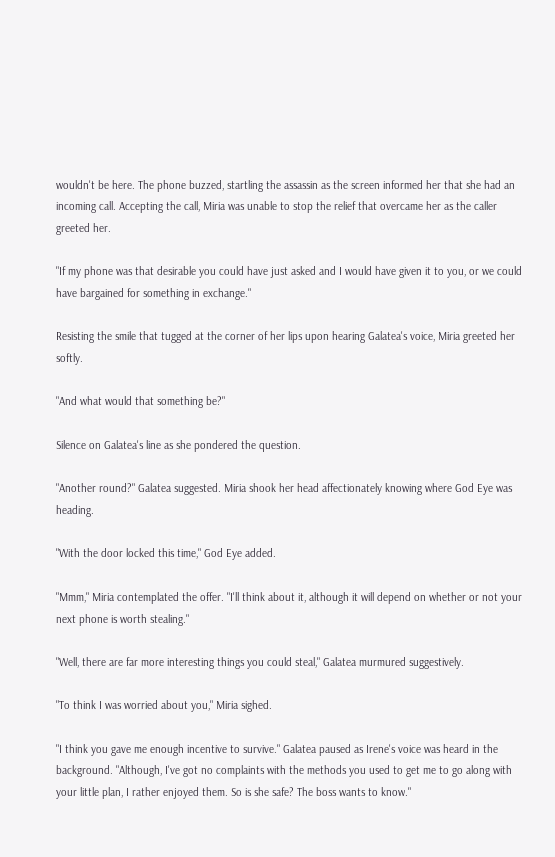wouldn't be here. The phone buzzed, startling the assassin as the screen informed her that she had an incoming call. Accepting the call, Miria was unable to stop the relief that overcame her as the caller greeted her.

"If my phone was that desirable you could have just asked and I would have given it to you, or we could have bargained for something in exchange."

Resisting the smile that tugged at the corner of her lips upon hearing Galatea's voice, Miria greeted her softly.

"And what would that something be?"

Silence on Galatea's line as she pondered the question.

"Another round?" Galatea suggested. Miria shook her head affectionately knowing where God Eye was heading.

"With the door locked this time," God Eye added.

"Mmm," Miria contemplated the offer. "I'll think about it, although it will depend on whether or not your next phone is worth stealing."

"Well, there are far more interesting things you could steal," Galatea murmured suggestively.

"To think I was worried about you," Miria sighed.

"I think you gave me enough incentive to survive." Galatea paused as Irene's voice was heard in the background. "Although, I've got no complaints with the methods you used to get me to go along with your little plan, I rather enjoyed them. So is she safe? The boss wants to know."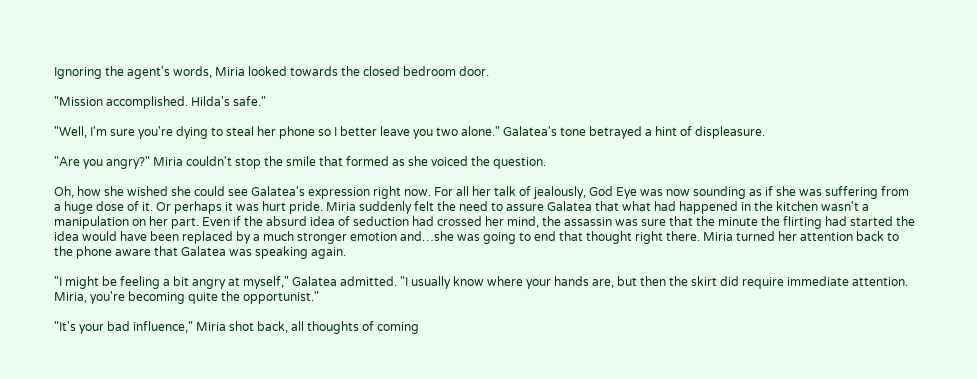Ignoring the agent's words, Miria looked towards the closed bedroom door.

"Mission accomplished. Hilda's safe."

"Well, I'm sure you're dying to steal her phone so I better leave you two alone." Galatea's tone betrayed a hint of displeasure.

"Are you angry?" Miria couldn't stop the smile that formed as she voiced the question.

Oh, how she wished she could see Galatea's expression right now. For all her talk of jealously, God Eye was now sounding as if she was suffering from a huge dose of it. Or perhaps it was hurt pride. Miria suddenly felt the need to assure Galatea that what had happened in the kitchen wasn't a manipulation on her part. Even if the absurd idea of seduction had crossed her mind, the assassin was sure that the minute the flirting had started the idea would have been replaced by a much stronger emotion and…she was going to end that thought right there. Miria turned her attention back to the phone aware that Galatea was speaking again.

"I might be feeling a bit angry at myself," Galatea admitted. "I usually know where your hands are, but then the skirt did require immediate attention. Miria, you're becoming quite the opportunist."

"It's your bad influence," Miria shot back, all thoughts of coming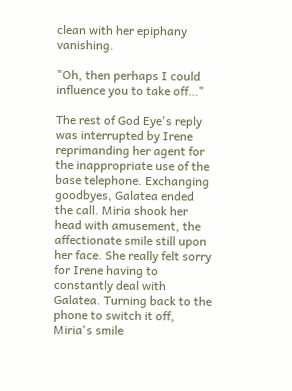clean with her epiphany vanishing.

"Oh, then perhaps I could influence you to take off…"

The rest of God Eye's reply was interrupted by Irene reprimanding her agent for the inappropriate use of the base telephone. Exchanging goodbyes, Galatea ended the call. Miria shook her head with amusement, the affectionate smile still upon her face. She really felt sorry for Irene having to constantly deal with Galatea. Turning back to the phone to switch it off, Miria's smile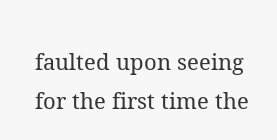faulted upon seeing for the first time the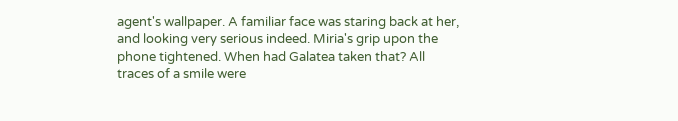agent's wallpaper. A familiar face was staring back at her, and looking very serious indeed. Miria's grip upon the phone tightened. When had Galatea taken that? All traces of a smile were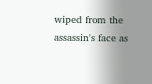wiped from the assassin's face as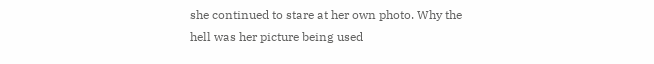she continued to stare at her own photo. Why the hell was her picture being used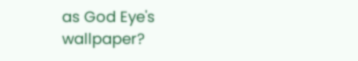as God Eye's wallpaper?